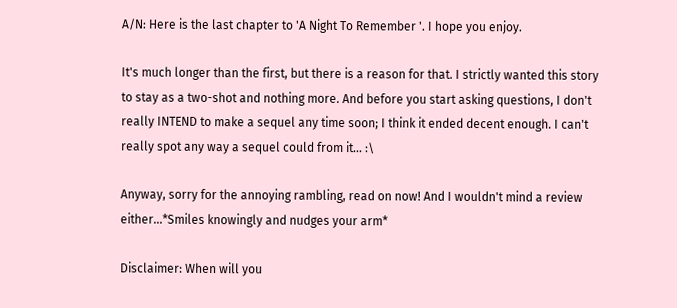A/N: Here is the last chapter to 'A Night To Remember '. I hope you enjoy.

It's much longer than the first, but there is a reason for that. I strictly wanted this story to stay as a two-shot and nothing more. And before you start asking questions, I don't really INTEND to make a sequel any time soon; I think it ended decent enough. I can't really spot any way a sequel could from it... :\

Anyway, sorry for the annoying rambling, read on now! And I wouldn't mind a review either...*Smiles knowingly and nudges your arm*

Disclaimer: When will you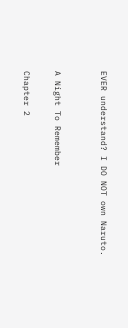EVER understand? I DO NOT own Naruto.


A Night To Remember

Chapter 2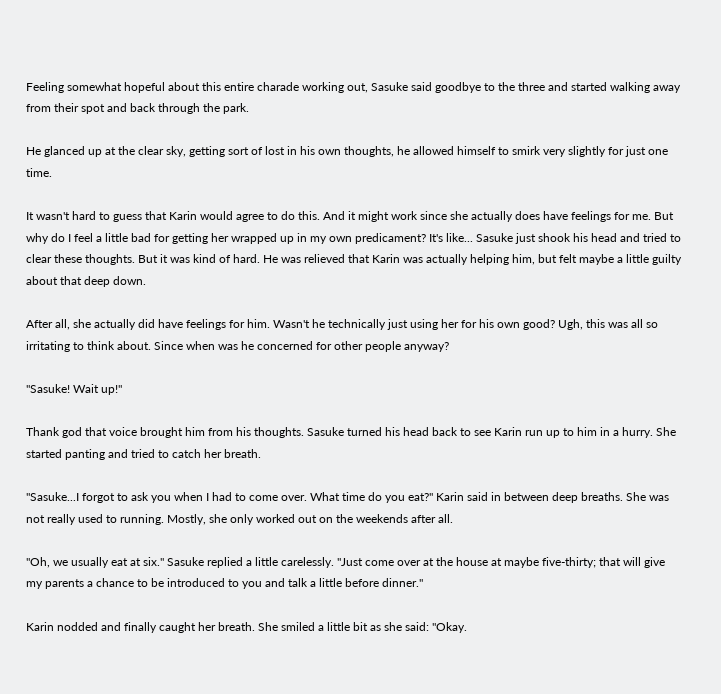Feeling somewhat hopeful about this entire charade working out, Sasuke said goodbye to the three and started walking away from their spot and back through the park.

He glanced up at the clear sky, getting sort of lost in his own thoughts, he allowed himself to smirk very slightly for just one time.

It wasn't hard to guess that Karin would agree to do this. And it might work since she actually does have feelings for me. But why do I feel a little bad for getting her wrapped up in my own predicament? It's like... Sasuke just shook his head and tried to clear these thoughts. But it was kind of hard. He was relieved that Karin was actually helping him, but felt maybe a little guilty about that deep down.

After all, she actually did have feelings for him. Wasn't he technically just using her for his own good? Ugh, this was all so irritating to think about. Since when was he concerned for other people anyway?

"Sasuke! Wait up!"

Thank god that voice brought him from his thoughts. Sasuke turned his head back to see Karin run up to him in a hurry. She started panting and tried to catch her breath.

"Sasuke...I forgot to ask you when I had to come over. What time do you eat?" Karin said in between deep breaths. She was not really used to running. Mostly, she only worked out on the weekends after all.

"Oh, we usually eat at six." Sasuke replied a little carelessly. "Just come over at the house at maybe five-thirty; that will give my parents a chance to be introduced to you and talk a little before dinner."

Karin nodded and finally caught her breath. She smiled a little bit as she said: "Okay.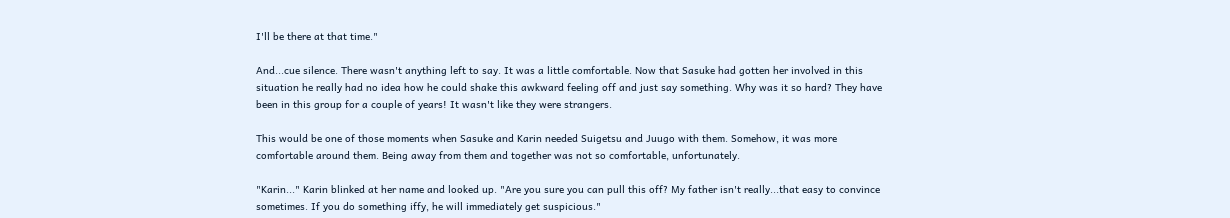I'll be there at that time."

And...cue silence. There wasn't anything left to say. It was a little comfortable. Now that Sasuke had gotten her involved in this situation he really had no idea how he could shake this awkward feeling off and just say something. Why was it so hard? They have been in this group for a couple of years! It wasn't like they were strangers.

This would be one of those moments when Sasuke and Karin needed Suigetsu and Juugo with them. Somehow, it was more comfortable around them. Being away from them and together was not so comfortable, unfortunately.

"Karin..." Karin blinked at her name and looked up. "Are you sure you can pull this off? My father isn't really...that easy to convince sometimes. If you do something iffy, he will immediately get suspicious."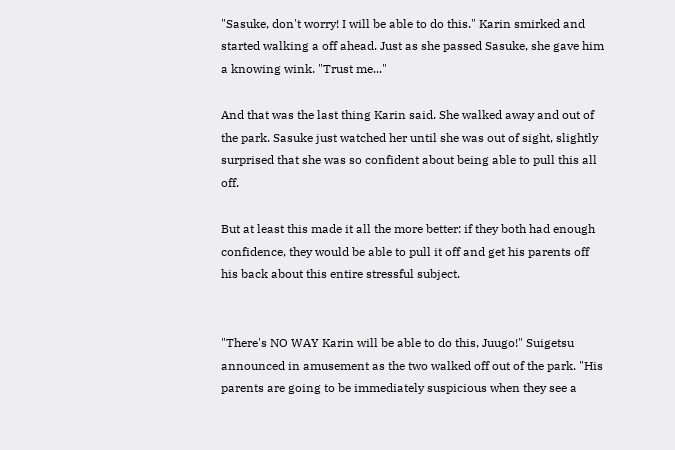"Sasuke, don't worry! I will be able to do this." Karin smirked and started walking a off ahead. Just as she passed Sasuke, she gave him a knowing wink. "Trust me..."

And that was the last thing Karin said. She walked away and out of the park. Sasuke just watched her until she was out of sight, slightly surprised that she was so confident about being able to pull this all off.

But at least this made it all the more better: if they both had enough confidence, they would be able to pull it off and get his parents off his back about this entire stressful subject.


"There's NO WAY Karin will be able to do this, Juugo!" Suigetsu announced in amusement as the two walked off out of the park. "His parents are going to be immediately suspicious when they see a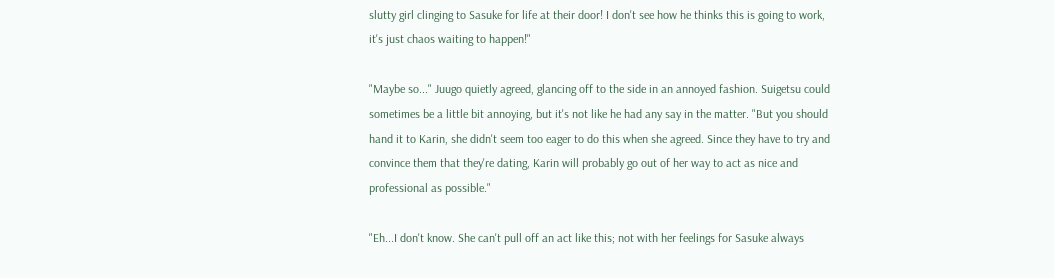slutty girl clinging to Sasuke for life at their door! I don't see how he thinks this is going to work, it's just chaos waiting to happen!"

"Maybe so..." Juugo quietly agreed, glancing off to the side in an annoyed fashion. Suigetsu could sometimes be a little bit annoying, but it's not like he had any say in the matter. "But you should hand it to Karin, she didn't seem too eager to do this when she agreed. Since they have to try and convince them that they're dating, Karin will probably go out of her way to act as nice and professional as possible."

"Eh...I don't know. She can't pull off an act like this; not with her feelings for Sasuke always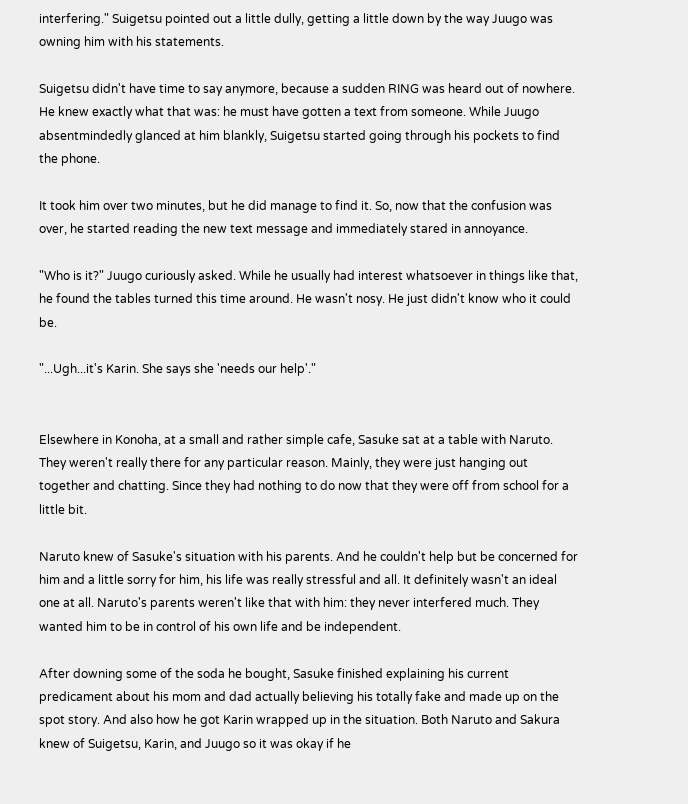interfering." Suigetsu pointed out a little dully, getting a little down by the way Juugo was owning him with his statements.

Suigetsu didn't have time to say anymore, because a sudden RING was heard out of nowhere. He knew exactly what that was: he must have gotten a text from someone. While Juugo absentmindedly glanced at him blankly, Suigetsu started going through his pockets to find the phone.

It took him over two minutes, but he did manage to find it. So, now that the confusion was over, he started reading the new text message and immediately stared in annoyance.

"Who is it?" Juugo curiously asked. While he usually had interest whatsoever in things like that, he found the tables turned this time around. He wasn't nosy. He just didn't know who it could be.

"...Ugh...it's Karin. She says she 'needs our help'."


Elsewhere in Konoha, at a small and rather simple cafe, Sasuke sat at a table with Naruto. They weren't really there for any particular reason. Mainly, they were just hanging out together and chatting. Since they had nothing to do now that they were off from school for a little bit.

Naruto knew of Sasuke's situation with his parents. And he couldn't help but be concerned for him and a little sorry for him, his life was really stressful and all. It definitely wasn't an ideal one at all. Naruto's parents weren't like that with him: they never interfered much. They wanted him to be in control of his own life and be independent.

After downing some of the soda he bought, Sasuke finished explaining his current predicament about his mom and dad actually believing his totally fake and made up on the spot story. And also how he got Karin wrapped up in the situation. Both Naruto and Sakura knew of Suigetsu, Karin, and Juugo so it was okay if he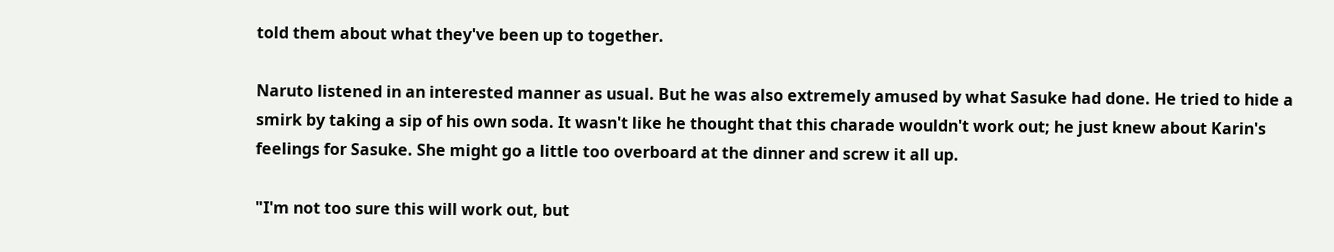told them about what they've been up to together.

Naruto listened in an interested manner as usual. But he was also extremely amused by what Sasuke had done. He tried to hide a smirk by taking a sip of his own soda. It wasn't like he thought that this charade wouldn't work out; he just knew about Karin's feelings for Sasuke. She might go a little too overboard at the dinner and screw it all up.

"I'm not too sure this will work out, but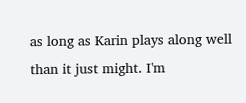as long as Karin plays along well than it just might. I'm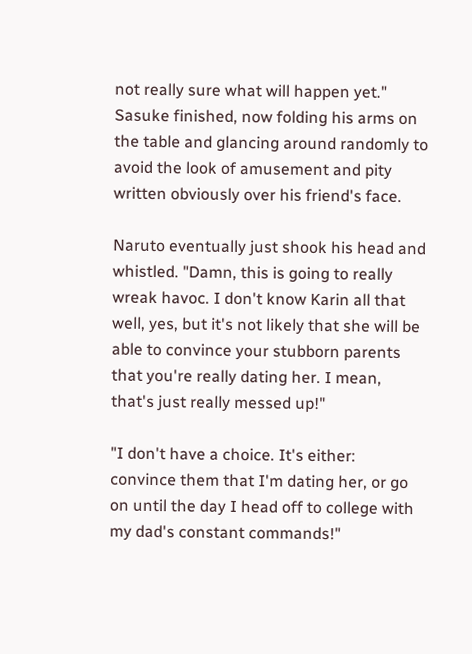not really sure what will happen yet." Sasuke finished, now folding his arms on the table and glancing around randomly to avoid the look of amusement and pity written obviously over his friend's face.

Naruto eventually just shook his head and whistled. "Damn, this is going to really wreak havoc. I don't know Karin all that well, yes, but it's not likely that she will be able to convince your stubborn parents that you're really dating her. I mean, that's just really messed up!"

"I don't have a choice. It's either: convince them that I'm dating her, or go on until the day I head off to college with my dad's constant commands!"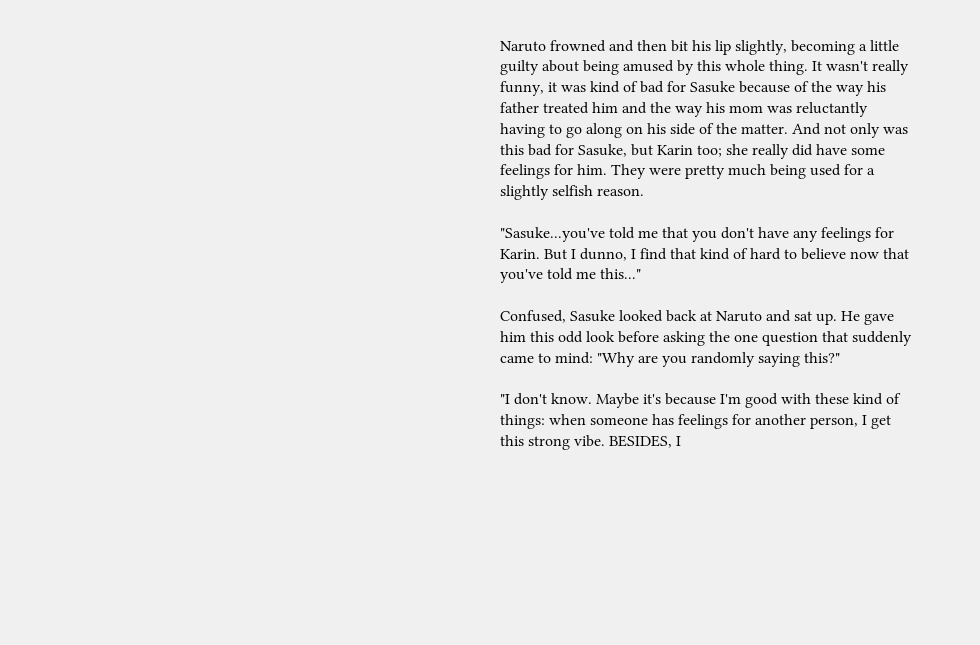Naruto frowned and then bit his lip slightly, becoming a little guilty about being amused by this whole thing. It wasn't really funny, it was kind of bad for Sasuke because of the way his father treated him and the way his mom was reluctantly having to go along on his side of the matter. And not only was this bad for Sasuke, but Karin too; she really did have some feelings for him. They were pretty much being used for a slightly selfish reason.

"Sasuke...you've told me that you don't have any feelings for Karin. But I dunno, I find that kind of hard to believe now that you've told me this..."

Confused, Sasuke looked back at Naruto and sat up. He gave him this odd look before asking the one question that suddenly came to mind: "Why are you randomly saying this?"

"I don't know. Maybe it's because I'm good with these kind of things: when someone has feelings for another person, I get this strong vibe. BESIDES, I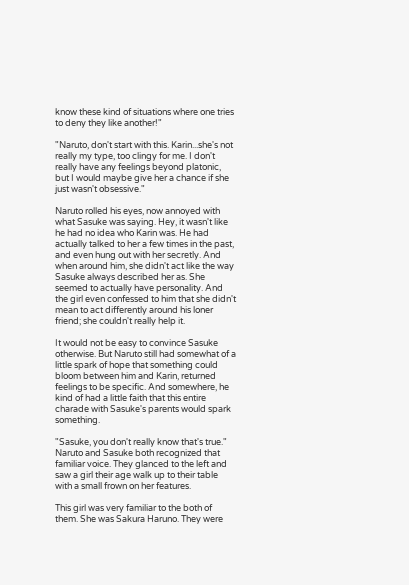know these kind of situations where one tries to deny they like another!"

"Naruto, don't start with this. Karin...she's not really my type, too clingy for me. I don't really have any feelings beyond platonic, but I would maybe give her a chance if she just wasn't obsessive."

Naruto rolled his eyes, now annoyed with what Sasuke was saying. Hey, it wasn't like he had no idea who Karin was. He had actually talked to her a few times in the past, and even hung out with her secretly. And when around him, she didn't act like the way Sasuke always described her as. She seemed to actually have personality. And the girl even confessed to him that she didn't mean to act differently around his loner friend; she couldn't really help it.

It would not be easy to convince Sasuke otherwise. But Naruto still had somewhat of a little spark of hope that something could bloom between him and Karin, returned feelings to be specific. And somewhere, he kind of had a little faith that this entire charade with Sasuke's parents would spark something.

"Sasuke, you don't really know that's true." Naruto and Sasuke both recognized that familiar voice. They glanced to the left and saw a girl their age walk up to their table with a small frown on her features.

This girl was very familiar to the both of them. She was Sakura Haruno. They were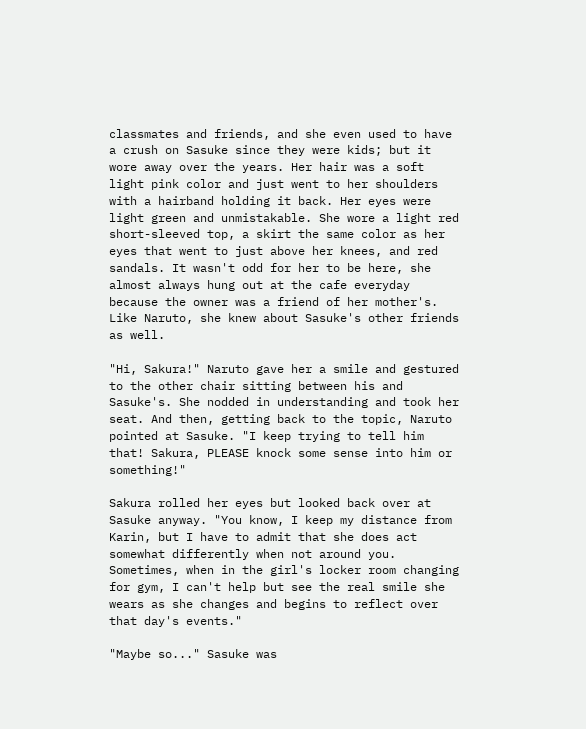classmates and friends, and she even used to have a crush on Sasuke since they were kids; but it wore away over the years. Her hair was a soft light pink color and just went to her shoulders with a hairband holding it back. Her eyes were light green and unmistakable. She wore a light red short-sleeved top, a skirt the same color as her eyes that went to just above her knees, and red sandals. It wasn't odd for her to be here, she almost always hung out at the cafe everyday because the owner was a friend of her mother's. Like Naruto, she knew about Sasuke's other friends as well.

"Hi, Sakura!" Naruto gave her a smile and gestured to the other chair sitting between his and Sasuke's. She nodded in understanding and took her seat. And then, getting back to the topic, Naruto pointed at Sasuke. "I keep trying to tell him that! Sakura, PLEASE knock some sense into him or something!"

Sakura rolled her eyes but looked back over at Sasuke anyway. "You know, I keep my distance from Karin, but I have to admit that she does act somewhat differently when not around you. Sometimes, when in the girl's locker room changing for gym, I can't help but see the real smile she wears as she changes and begins to reflect over that day's events."

"Maybe so..." Sasuke was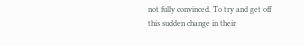not fully convinced. To try and get off this sudden change in their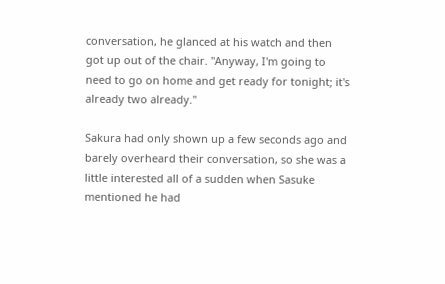conversation, he glanced at his watch and then got up out of the chair. "Anyway, I'm going to need to go on home and get ready for tonight; it's already two already."

Sakura had only shown up a few seconds ago and barely overheard their conversation, so she was a little interested all of a sudden when Sasuke mentioned he had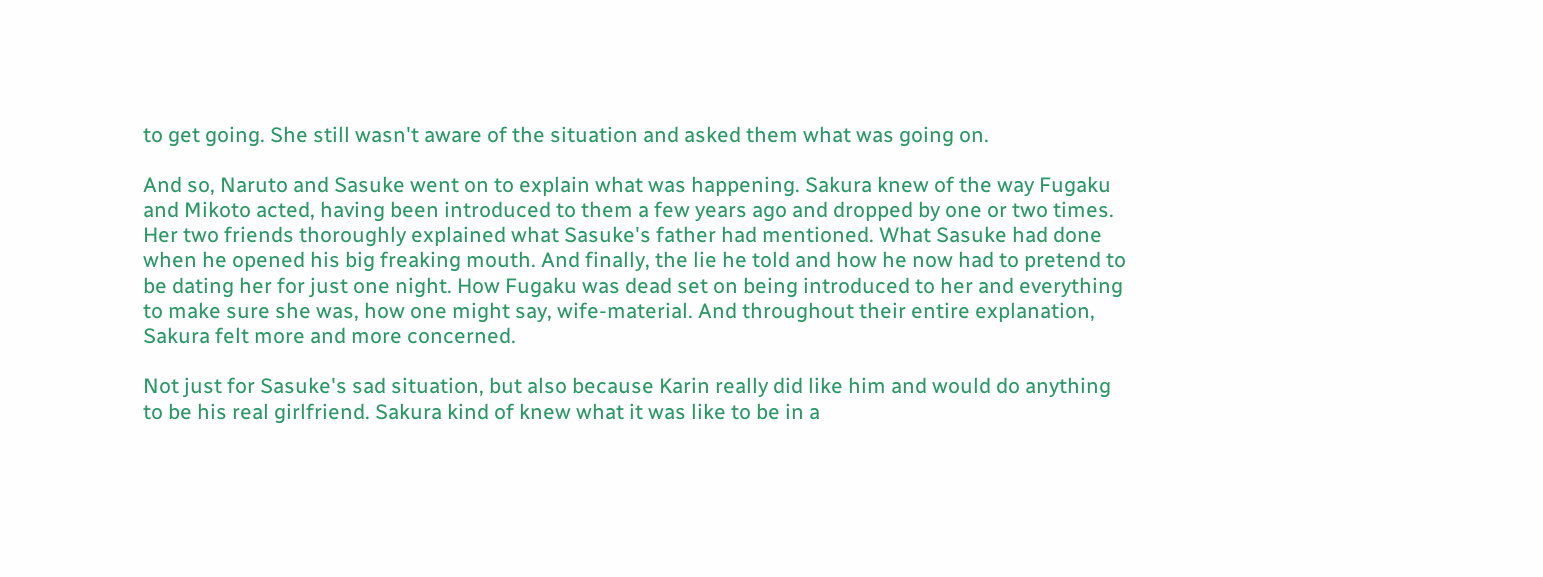to get going. She still wasn't aware of the situation and asked them what was going on.

And so, Naruto and Sasuke went on to explain what was happening. Sakura knew of the way Fugaku and Mikoto acted, having been introduced to them a few years ago and dropped by one or two times. Her two friends thoroughly explained what Sasuke's father had mentioned. What Sasuke had done when he opened his big freaking mouth. And finally, the lie he told and how he now had to pretend to be dating her for just one night. How Fugaku was dead set on being introduced to her and everything to make sure she was, how one might say, wife-material. And throughout their entire explanation, Sakura felt more and more concerned.

Not just for Sasuke's sad situation, but also because Karin really did like him and would do anything to be his real girlfriend. Sakura kind of knew what it was like to be in a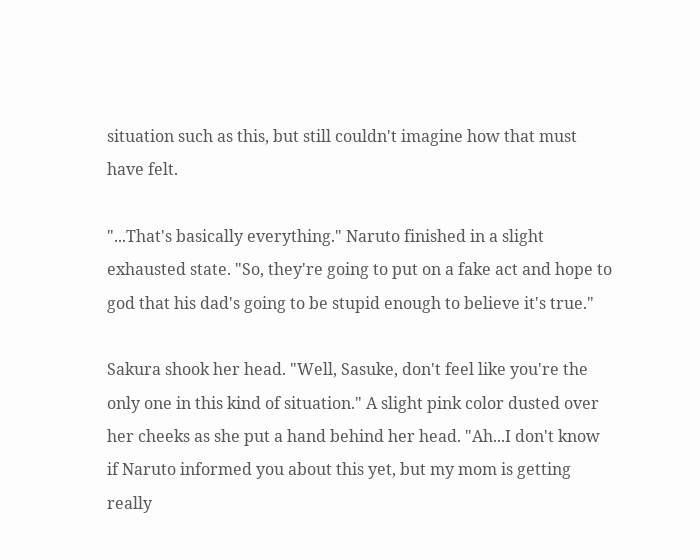situation such as this, but still couldn't imagine how that must have felt.

"...That's basically everything." Naruto finished in a slight exhausted state. "So, they're going to put on a fake act and hope to god that his dad's going to be stupid enough to believe it's true."

Sakura shook her head. "Well, Sasuke, don't feel like you're the only one in this kind of situation." A slight pink color dusted over her cheeks as she put a hand behind her head. "Ah...I don't know if Naruto informed you about this yet, but my mom is getting really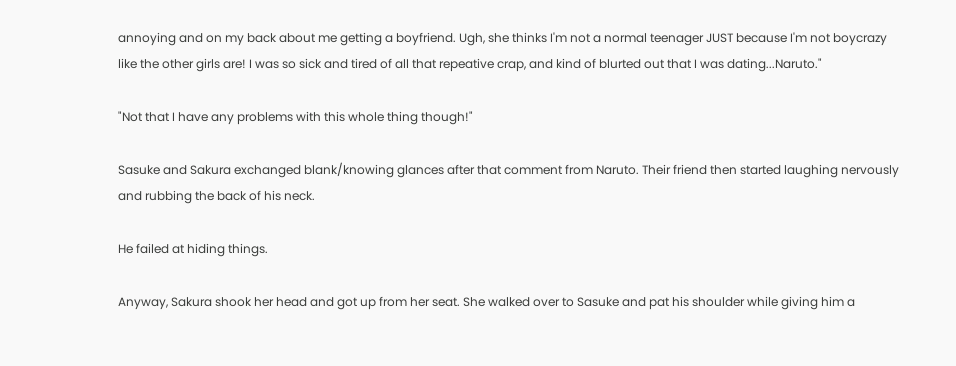annoying and on my back about me getting a boyfriend. Ugh, she thinks I'm not a normal teenager JUST because I'm not boycrazy like the other girls are! I was so sick and tired of all that repeative crap, and kind of blurted out that I was dating...Naruto."

"Not that I have any problems with this whole thing though!"

Sasuke and Sakura exchanged blank/knowing glances after that comment from Naruto. Their friend then started laughing nervously and rubbing the back of his neck.

He failed at hiding things.

Anyway, Sakura shook her head and got up from her seat. She walked over to Sasuke and pat his shoulder while giving him a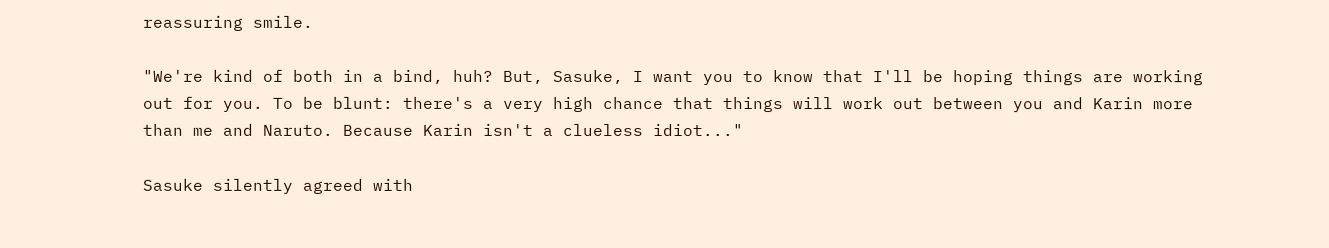reassuring smile.

"We're kind of both in a bind, huh? But, Sasuke, I want you to know that I'll be hoping things are working out for you. To be blunt: there's a very high chance that things will work out between you and Karin more than me and Naruto. Because Karin isn't a clueless idiot..."

Sasuke silently agreed with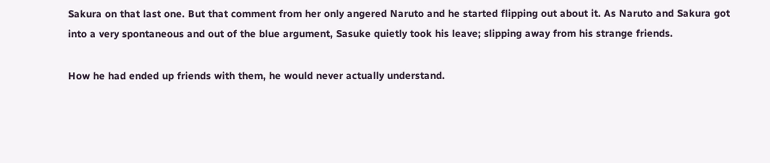Sakura on that last one. But that comment from her only angered Naruto and he started flipping out about it. As Naruto and Sakura got into a very spontaneous and out of the blue argument, Sasuke quietly took his leave; slipping away from his strange friends.

How he had ended up friends with them, he would never actually understand.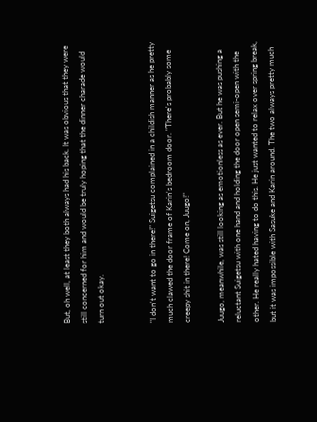But, oh well, at least they both always had his back. It was obvious that they were still concerned for him and would be truly hoping that the dinner charade would turn out okay.


"I don't want to go in there!" Suigetsu complained in a childish manner as he pretty much clawed the door frame of Karin's bedroom door. "There's probably some creepy shit in there! Come on, Juugo!"

Juugo, meanwhile, was still looking as emotionless as ever. But he was pushing a reluctant Suigetsu with one hand and holding the door open semi-open with the other. He really hated having to do this. He just wanted to relax over spring break, but it was impossible with Sasuke and Karin around. The two always pretty much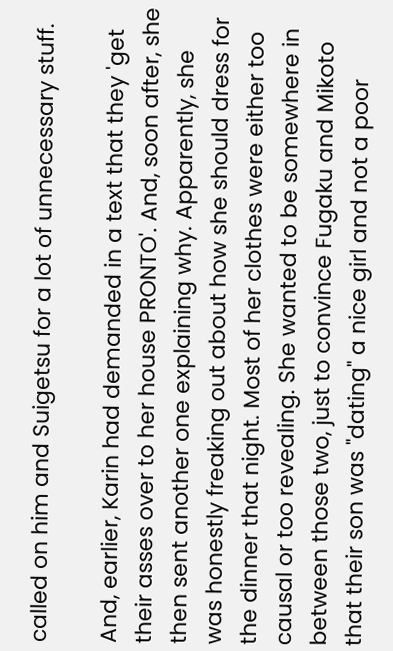called on him and Suigetsu for a lot of unnecessary stuff.

And, earlier, Karin had demanded in a text that they 'get their asses over to her house PRONTO'. And, soon after, she then sent another one explaining why. Apparently, she was honestly freaking out about how she should dress for the dinner that night. Most of her clothes were either too causal or too revealing. She wanted to be somewhere in between those two, just to convince Fugaku and Mikoto that their son was "dating" a nice girl and not a poor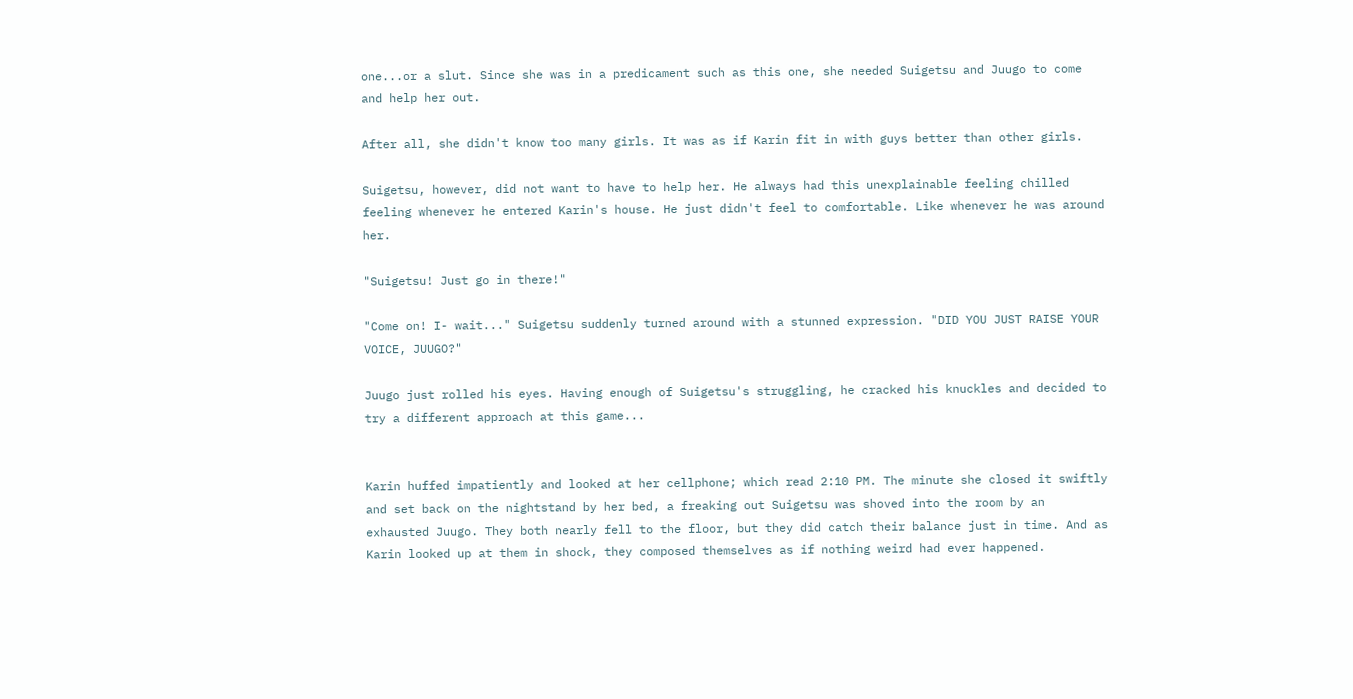one...or a slut. Since she was in a predicament such as this one, she needed Suigetsu and Juugo to come and help her out.

After all, she didn't know too many girls. It was as if Karin fit in with guys better than other girls.

Suigetsu, however, did not want to have to help her. He always had this unexplainable feeling chilled feeling whenever he entered Karin's house. He just didn't feel to comfortable. Like whenever he was around her.

"Suigetsu! Just go in there!"

"Come on! I- wait..." Suigetsu suddenly turned around with a stunned expression. "DID YOU JUST RAISE YOUR VOICE, JUUGO?"

Juugo just rolled his eyes. Having enough of Suigetsu's struggling, he cracked his knuckles and decided to try a different approach at this game...


Karin huffed impatiently and looked at her cellphone; which read 2:10 PM. The minute she closed it swiftly and set back on the nightstand by her bed, a freaking out Suigetsu was shoved into the room by an exhausted Juugo. They both nearly fell to the floor, but they did catch their balance just in time. And as Karin looked up at them in shock, they composed themselves as if nothing weird had ever happened.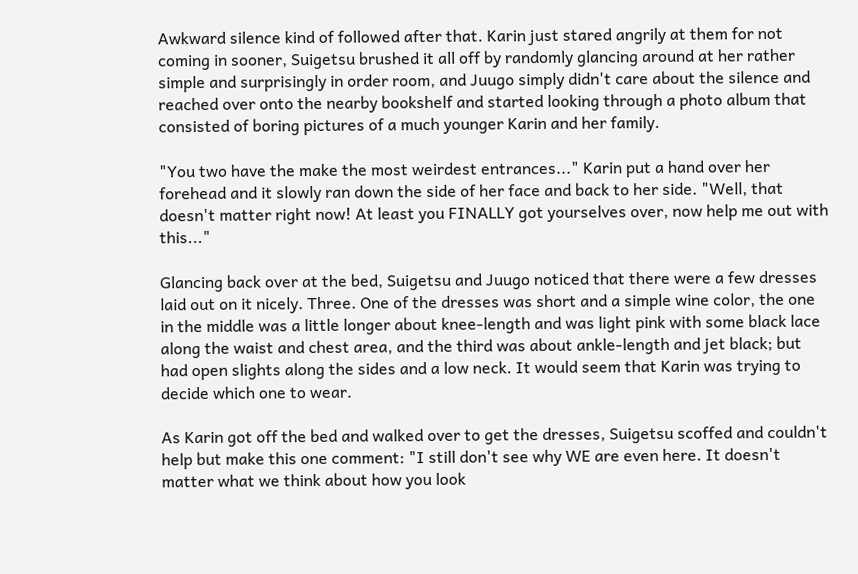Awkward silence kind of followed after that. Karin just stared angrily at them for not coming in sooner, Suigetsu brushed it all off by randomly glancing around at her rather simple and surprisingly in order room, and Juugo simply didn't care about the silence and reached over onto the nearby bookshelf and started looking through a photo album that consisted of boring pictures of a much younger Karin and her family.

"You two have the make the most weirdest entrances..." Karin put a hand over her forehead and it slowly ran down the side of her face and back to her side. "Well, that doesn't matter right now! At least you FINALLY got yourselves over, now help me out with this..."

Glancing back over at the bed, Suigetsu and Juugo noticed that there were a few dresses laid out on it nicely. Three. One of the dresses was short and a simple wine color, the one in the middle was a little longer about knee-length and was light pink with some black lace along the waist and chest area, and the third was about ankle-length and jet black; but had open slights along the sides and a low neck. It would seem that Karin was trying to decide which one to wear.

As Karin got off the bed and walked over to get the dresses, Suigetsu scoffed and couldn't help but make this one comment: "I still don't see why WE are even here. It doesn't matter what we think about how you look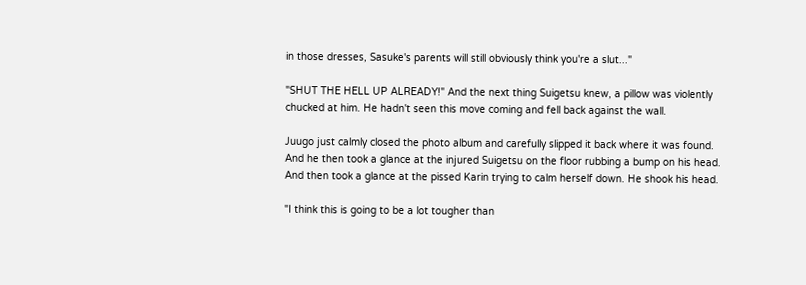in those dresses, Sasuke's parents will still obviously think you're a slut..."

"SHUT THE HELL UP ALREADY!" And the next thing Suigetsu knew, a pillow was violently chucked at him. He hadn't seen this move coming and fell back against the wall.

Juugo just calmly closed the photo album and carefully slipped it back where it was found. And he then took a glance at the injured Suigetsu on the floor rubbing a bump on his head. And then took a glance at the pissed Karin trying to calm herself down. He shook his head.

"I think this is going to be a lot tougher than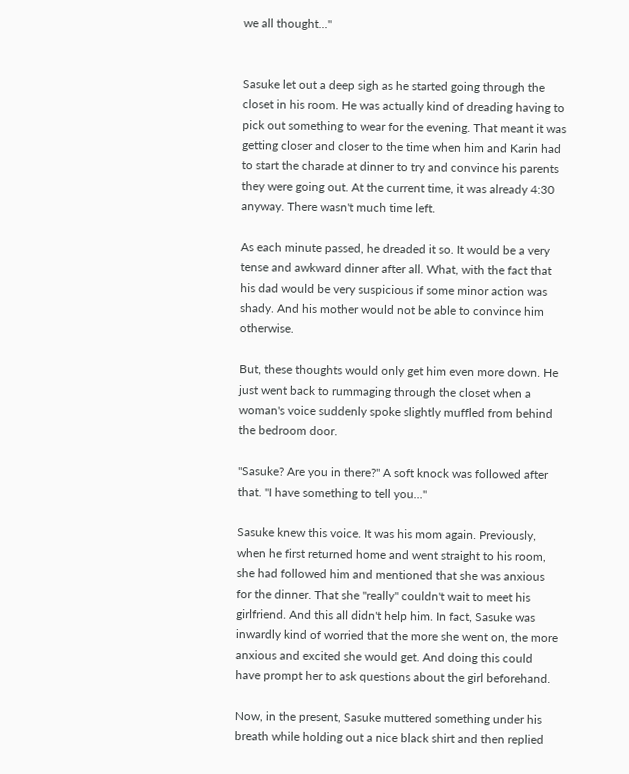we all thought..."


Sasuke let out a deep sigh as he started going through the closet in his room. He was actually kind of dreading having to pick out something to wear for the evening. That meant it was getting closer and closer to the time when him and Karin had to start the charade at dinner to try and convince his parents they were going out. At the current time, it was already 4:30 anyway. There wasn't much time left.

As each minute passed, he dreaded it so. It would be a very tense and awkward dinner after all. What, with the fact that his dad would be very suspicious if some minor action was shady. And his mother would not be able to convince him otherwise.

But, these thoughts would only get him even more down. He just went back to rummaging through the closet when a woman's voice suddenly spoke slightly muffled from behind the bedroom door.

"Sasuke? Are you in there?" A soft knock was followed after that. "I have something to tell you..."

Sasuke knew this voice. It was his mom again. Previously, when he first returned home and went straight to his room, she had followed him and mentioned that she was anxious for the dinner. That she "really" couldn't wait to meet his girlfriend. And this all didn't help him. In fact, Sasuke was inwardly kind of worried that the more she went on, the more anxious and excited she would get. And doing this could have prompt her to ask questions about the girl beforehand.

Now, in the present, Sasuke muttered something under his breath while holding out a nice black shirt and then replied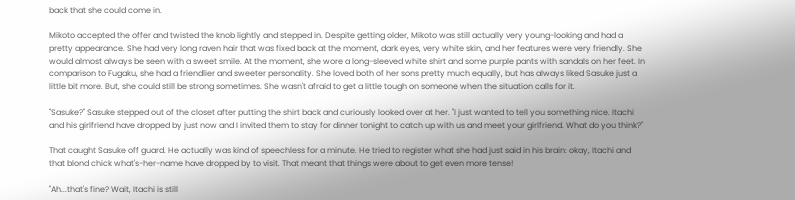back that she could come in.

Mikoto accepted the offer and twisted the knob lightly and stepped in. Despite getting older, Mikoto was still actually very young-looking and had a pretty appearance. She had very long raven hair that was fixed back at the moment, dark eyes, very white skin, and her features were very friendly. She would almost always be seen with a sweet smile. At the moment, she wore a long-sleeved white shirt and some purple pants with sandals on her feet. In comparison to Fugaku, she had a friendlier and sweeter personality. She loved both of her sons pretty much equally, but has always liked Sasuke just a little bit more. But, she could still be strong sometimes. She wasn't afraid to get a little tough on someone when the situation calls for it.

"Sasuke?" Sasuke stepped out of the closet after putting the shirt back and curiously looked over at her. "I just wanted to tell you something nice. Itachi and his girlfriend have dropped by just now and I invited them to stay for dinner tonight to catch up with us and meet your girlfriend. What do you think?"

That caught Sasuke off guard. He actually was kind of speechless for a minute. He tried to register what she had just said in his brain: okay, Itachi and that blond chick what's-her-name have dropped by to visit. That meant that things were about to get even more tense!

"Ah...that's fine? Wait, Itachi is still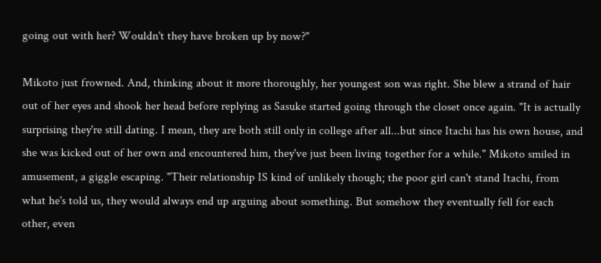going out with her? Wouldn't they have broken up by now?"

Mikoto just frowned. And, thinking about it more thoroughly, her youngest son was right. She blew a strand of hair out of her eyes and shook her head before replying as Sasuke started going through the closet once again. "It is actually surprising they're still dating. I mean, they are both still only in college after all...but since Itachi has his own house, and she was kicked out of her own and encountered him, they've just been living together for a while." Mikoto smiled in amusement, a giggle escaping. "Their relationship IS kind of unlikely though; the poor girl can't stand Itachi, from what he's told us, they would always end up arguing about something. But somehow they eventually fell for each other, even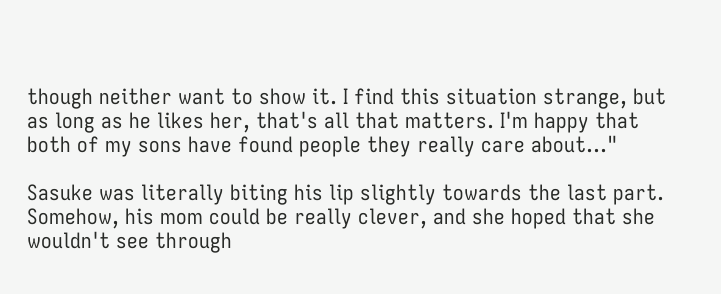though neither want to show it. I find this situation strange, but as long as he likes her, that's all that matters. I'm happy that both of my sons have found people they really care about..."

Sasuke was literally biting his lip slightly towards the last part. Somehow, his mom could be really clever, and she hoped that she wouldn't see through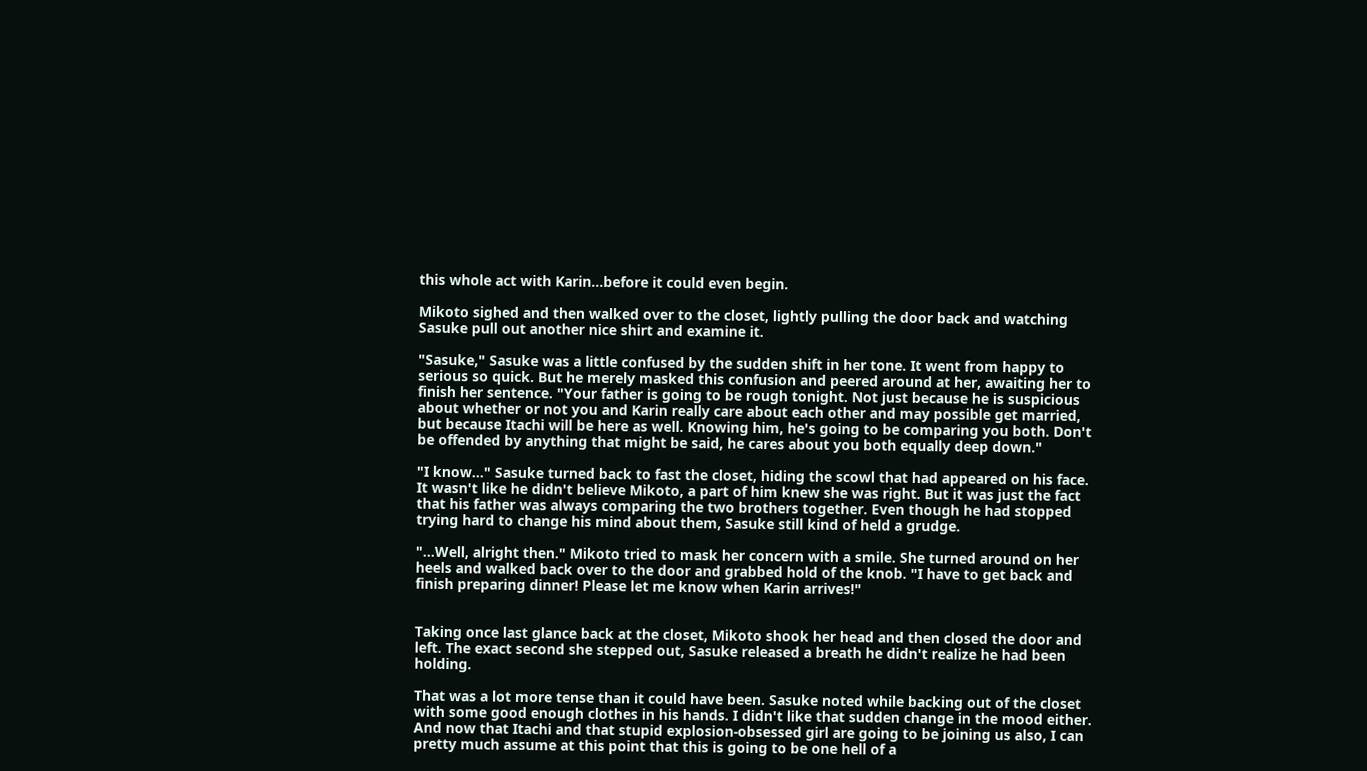this whole act with Karin...before it could even begin.

Mikoto sighed and then walked over to the closet, lightly pulling the door back and watching Sasuke pull out another nice shirt and examine it.

"Sasuke," Sasuke was a little confused by the sudden shift in her tone. It went from happy to serious so quick. But he merely masked this confusion and peered around at her, awaiting her to finish her sentence. "Your father is going to be rough tonight. Not just because he is suspicious about whether or not you and Karin really care about each other and may possible get married, but because Itachi will be here as well. Knowing him, he's going to be comparing you both. Don't be offended by anything that might be said, he cares about you both equally deep down."

"I know..." Sasuke turned back to fast the closet, hiding the scowl that had appeared on his face. It wasn't like he didn't believe Mikoto, a part of him knew she was right. But it was just the fact that his father was always comparing the two brothers together. Even though he had stopped trying hard to change his mind about them, Sasuke still kind of held a grudge.

"...Well, alright then." Mikoto tried to mask her concern with a smile. She turned around on her heels and walked back over to the door and grabbed hold of the knob. "I have to get back and finish preparing dinner! Please let me know when Karin arrives!"


Taking once last glance back at the closet, Mikoto shook her head and then closed the door and left. The exact second she stepped out, Sasuke released a breath he didn't realize he had been holding.

That was a lot more tense than it could have been. Sasuke noted while backing out of the closet with some good enough clothes in his hands. I didn't like that sudden change in the mood either. And now that Itachi and that stupid explosion-obsessed girl are going to be joining us also, I can pretty much assume at this point that this is going to be one hell of a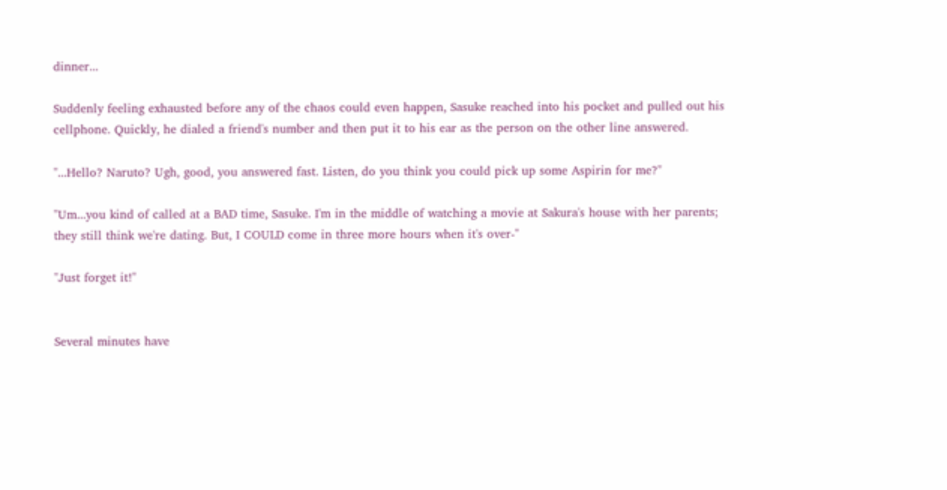dinner...

Suddenly feeling exhausted before any of the chaos could even happen, Sasuke reached into his pocket and pulled out his cellphone. Quickly, he dialed a friend's number and then put it to his ear as the person on the other line answered.

"...Hello? Naruto? Ugh, good, you answered fast. Listen, do you think you could pick up some Aspirin for me?"

"Um...you kind of called at a BAD time, Sasuke. I'm in the middle of watching a movie at Sakura's house with her parents; they still think we're dating. But, I COULD come in three more hours when it's over-"

"Just forget it!"


Several minutes have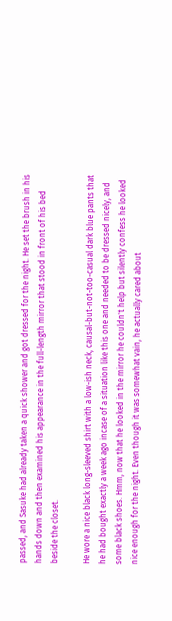passed, and Sasuke had already taken a quick shower and got dressed for the night. He set the brush in his hands down and then examined his appearance in the full-length mirror that stood in front of his bed beside the closet.

He wore a nice black long-sleeved shirt with a low-ish neck, causal-but-not-too-casual dark blue pants that he had bought exactly a week ago incase of a situation like this one and needed to be dressed nicely, and some black shoes. Hmm, now that he looked in the mirror he couldn't help but silently confess he looked nice enough for the night. Even though it was somewhat vain, he actually cared about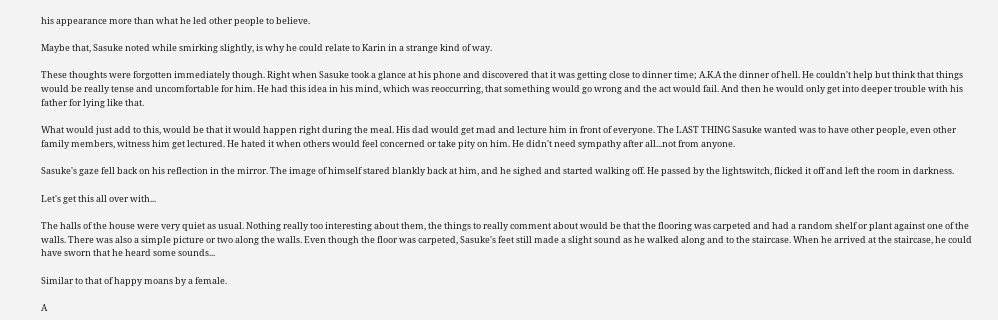his appearance more than what he led other people to believe.

Maybe that, Sasuke noted while smirking slightly, is why he could relate to Karin in a strange kind of way.

These thoughts were forgotten immediately though. Right when Sasuke took a glance at his phone and discovered that it was getting close to dinner time; A.K.A the dinner of hell. He couldn't help but think that things would be really tense and uncomfortable for him. He had this idea in his mind, which was reoccurring, that something would go wrong and the act would fail. And then he would only get into deeper trouble with his father for lying like that.

What would just add to this, would be that it would happen right during the meal. His dad would get mad and lecture him in front of everyone. The LAST THING Sasuke wanted was to have other people, even other family members, witness him get lectured. He hated it when others would feel concerned or take pity on him. He didn't need sympathy after all...not from anyone.

Sasuke's gaze fell back on his reflection in the mirror. The image of himself stared blankly back at him, and he sighed and started walking off. He passed by the lightswitch, flicked it off and left the room in darkness.

Let's get this all over with...

The halls of the house were very quiet as usual. Nothing really too interesting about them, the things to really comment about would be that the flooring was carpeted and had a random shelf or plant against one of the walls. There was also a simple picture or two along the walls. Even though the floor was carpeted, Sasuke's feet still made a slight sound as he walked along and to the staircase. When he arrived at the staircase, he could have sworn that he heard some sounds...

Similar to that of happy moans by a female.

A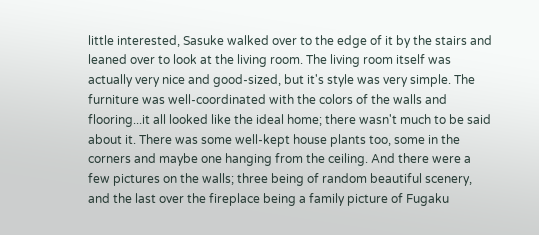little interested, Sasuke walked over to the edge of it by the stairs and leaned over to look at the living room. The living room itself was actually very nice and good-sized, but it's style was very simple. The furniture was well-coordinated with the colors of the walls and flooring...it all looked like the ideal home; there wasn't much to be said about it. There was some well-kept house plants too, some in the corners and maybe one hanging from the ceiling. And there were a few pictures on the walls; three being of random beautiful scenery, and the last over the fireplace being a family picture of Fugaku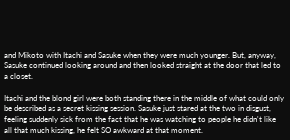and Mikoto with Itachi and Sasuke when they were much younger. But, anyway, Sasuke continued looking around and then looked straight at the door that led to a closet.

Itachi and the blond girl were both standing there in the middle of what could only be described as a secret kissing session. Sasuke just stared at the two in disgust, feeling suddenly sick from the fact that he was watching to people he didn't like all that much kissing, he felt SO awkward at that moment.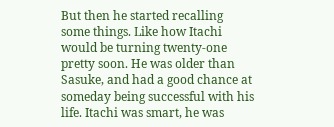But then he started recalling some things. Like how Itachi would be turning twenty-one pretty soon. He was older than Sasuke, and had a good chance at someday being successful with his life. Itachi was smart, he was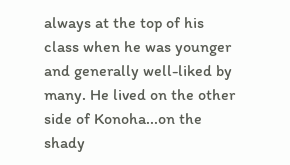always at the top of his class when he was younger and generally well-liked by many. He lived on the other side of Konoha...on the shady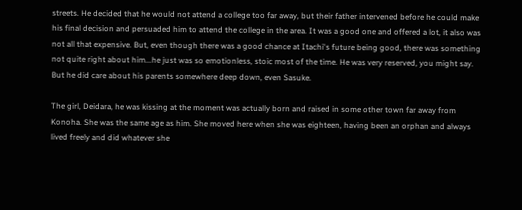streets. He decided that he would not attend a college too far away, but their father intervened before he could make his final decision and persuaded him to attend the college in the area. It was a good one and offered a lot, it also was not all that expensive. But, even though there was a good chance at Itachi's future being good, there was something not quite right about him...he just was so emotionless, stoic most of the time. He was very reserved, you might say. But he did care about his parents somewhere deep down, even Sasuke.

The girl, Deidara, he was kissing at the moment was actually born and raised in some other town far away from Konoha. She was the same age as him. She moved here when she was eighteen, having been an orphan and always lived freely and did whatever she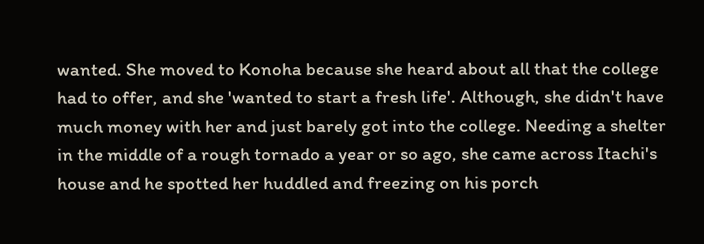wanted. She moved to Konoha because she heard about all that the college had to offer, and she 'wanted to start a fresh life'. Although, she didn't have much money with her and just barely got into the college. Needing a shelter in the middle of a rough tornado a year or so ago, she came across Itachi's house and he spotted her huddled and freezing on his porch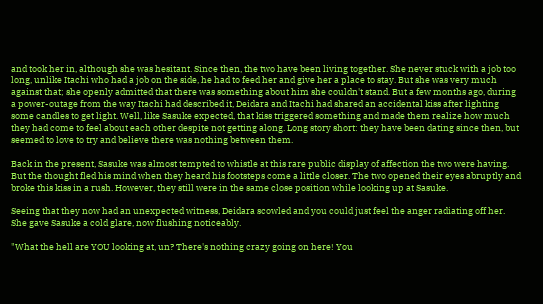and took her in, although she was hesitant. Since then, the two have been living together. She never stuck with a job too long, unlike Itachi who had a job on the side, he had to feed her and give her a place to stay. But she was very much against that; she openly admitted that there was something about him she couldn't stand. But a few months ago, during a power-outage from the way Itachi had described it, Deidara and Itachi had shared an accidental kiss after lighting some candles to get light. Well, like Sasuke expected, that kiss triggered something and made them realize how much they had come to feel about each other despite not getting along. Long story short: they have been dating since then, but seemed to love to try and believe there was nothing between them.

Back in the present, Sasuke was almost tempted to whistle at this rare public display of affection the two were having. But the thought fled his mind when they heard his footsteps come a little closer. The two opened their eyes abruptly and broke this kiss in a rush. However, they still were in the same close position while looking up at Sasuke.

Seeing that they now had an unexpected witness, Deidara scowled and you could just feel the anger radiating off her. She gave Sasuke a cold glare, now flushing noticeably.

"What the hell are YOU looking at, un? There's nothing crazy going on here! You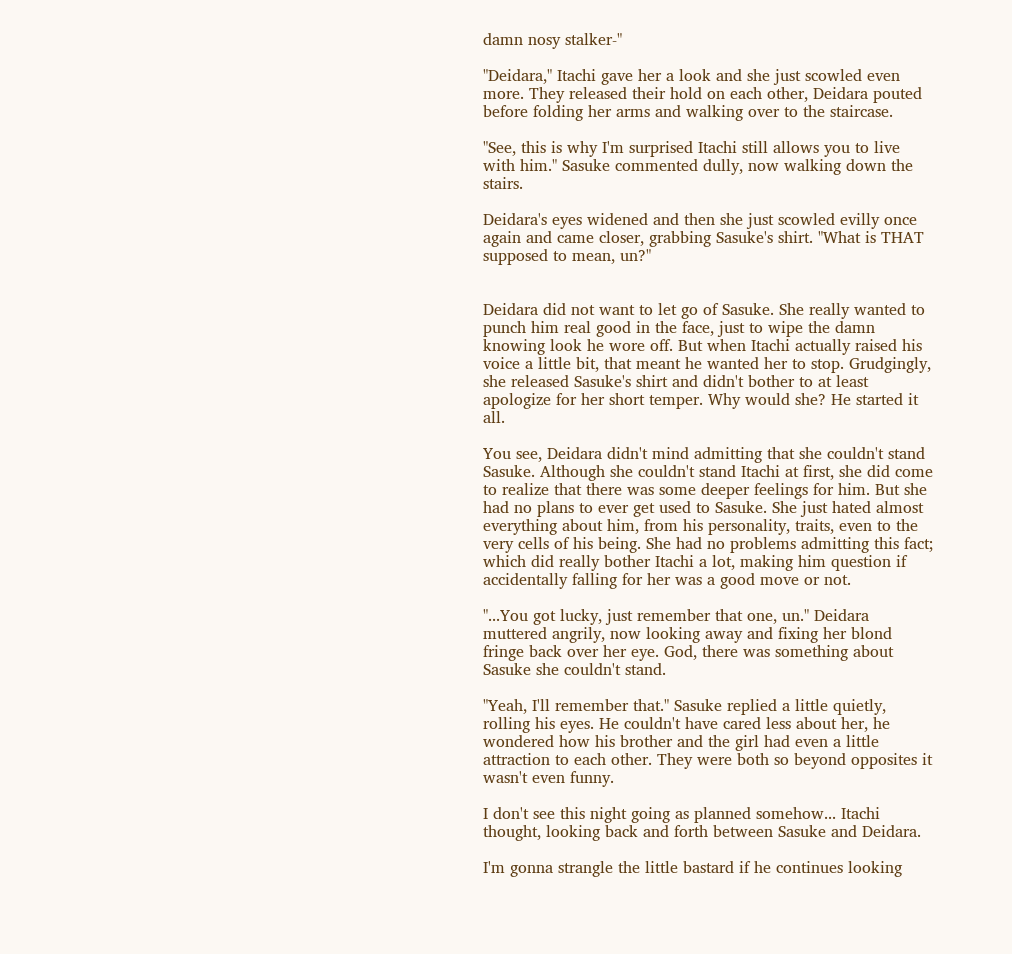damn nosy stalker-"

"Deidara," Itachi gave her a look and she just scowled even more. They released their hold on each other, Deidara pouted before folding her arms and walking over to the staircase.

"See, this is why I'm surprised Itachi still allows you to live with him." Sasuke commented dully, now walking down the stairs.

Deidara's eyes widened and then she just scowled evilly once again and came closer, grabbing Sasuke's shirt. "What is THAT supposed to mean, un?"


Deidara did not want to let go of Sasuke. She really wanted to punch him real good in the face, just to wipe the damn knowing look he wore off. But when Itachi actually raised his voice a little bit, that meant he wanted her to stop. Grudgingly, she released Sasuke's shirt and didn't bother to at least apologize for her short temper. Why would she? He started it all.

You see, Deidara didn't mind admitting that she couldn't stand Sasuke. Although she couldn't stand Itachi at first, she did come to realize that there was some deeper feelings for him. But she had no plans to ever get used to Sasuke. She just hated almost everything about him, from his personality, traits, even to the very cells of his being. She had no problems admitting this fact; which did really bother Itachi a lot, making him question if accidentally falling for her was a good move or not.

"...You got lucky, just remember that one, un." Deidara muttered angrily, now looking away and fixing her blond fringe back over her eye. God, there was something about Sasuke she couldn't stand.

"Yeah, I'll remember that." Sasuke replied a little quietly, rolling his eyes. He couldn't have cared less about her, he wondered how his brother and the girl had even a little attraction to each other. They were both so beyond opposites it wasn't even funny.

I don't see this night going as planned somehow... Itachi thought, looking back and forth between Sasuke and Deidara.

I'm gonna strangle the little bastard if he continues looking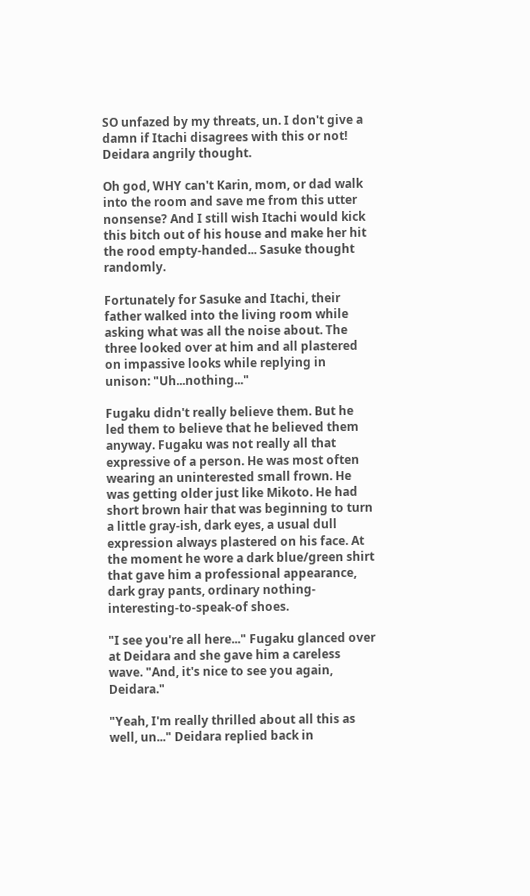SO unfazed by my threats, un. I don't give a damn if Itachi disagrees with this or not! Deidara angrily thought.

Oh god, WHY can't Karin, mom, or dad walk into the room and save me from this utter nonsense? And I still wish Itachi would kick this bitch out of his house and make her hit the rood empty-handed... Sasuke thought randomly.

Fortunately for Sasuke and Itachi, their father walked into the living room while asking what was all the noise about. The three looked over at him and all plastered on impassive looks while replying in unison: "Uh...nothing..."

Fugaku didn't really believe them. But he led them to believe that he believed them anyway. Fugaku was not really all that expressive of a person. He was most often wearing an uninterested small frown. He was getting older just like Mikoto. He had short brown hair that was beginning to turn a little gray-ish, dark eyes, a usual dull expression always plastered on his face. At the moment he wore a dark blue/green shirt that gave him a professional appearance, dark gray pants, ordinary nothing-interesting-to-speak-of shoes.

"I see you're all here..." Fugaku glanced over at Deidara and she gave him a careless wave. "And, it's nice to see you again, Deidara."

"Yeah, I'm really thrilled about all this as well, un..." Deidara replied back in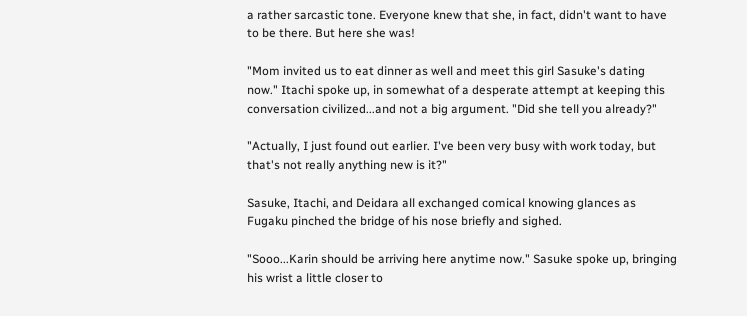a rather sarcastic tone. Everyone knew that she, in fact, didn't want to have to be there. But here she was!

"Mom invited us to eat dinner as well and meet this girl Sasuke's dating now." Itachi spoke up, in somewhat of a desperate attempt at keeping this conversation civilized...and not a big argument. "Did she tell you already?"

"Actually, I just found out earlier. I've been very busy with work today, but that's not really anything new is it?"

Sasuke, Itachi, and Deidara all exchanged comical knowing glances as Fugaku pinched the bridge of his nose briefly and sighed.

"Sooo...Karin should be arriving here anytime now." Sasuke spoke up, bringing his wrist a little closer to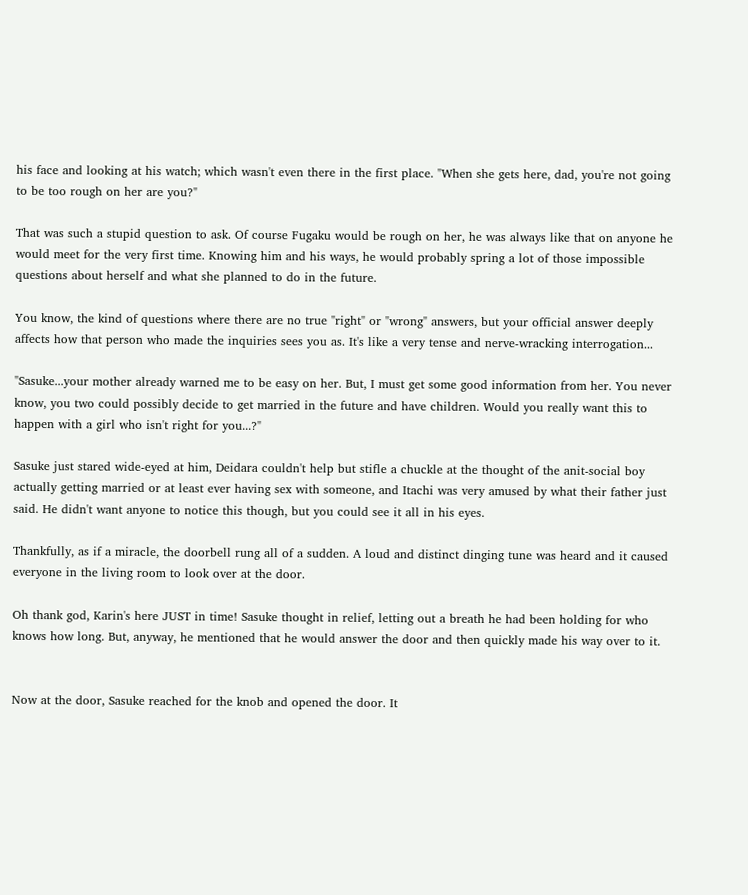his face and looking at his watch; which wasn't even there in the first place. "When she gets here, dad, you're not going to be too rough on her are you?"

That was such a stupid question to ask. Of course Fugaku would be rough on her, he was always like that on anyone he would meet for the very first time. Knowing him and his ways, he would probably spring a lot of those impossible questions about herself and what she planned to do in the future.

You know, the kind of questions where there are no true "right" or "wrong" answers, but your official answer deeply affects how that person who made the inquiries sees you as. It's like a very tense and nerve-wracking interrogation...

"Sasuke...your mother already warned me to be easy on her. But, I must get some good information from her. You never know, you two could possibly decide to get married in the future and have children. Would you really want this to happen with a girl who isn't right for you...?"

Sasuke just stared wide-eyed at him, Deidara couldn't help but stifle a chuckle at the thought of the anit-social boy actually getting married or at least ever having sex with someone, and Itachi was very amused by what their father just said. He didn't want anyone to notice this though, but you could see it all in his eyes.

Thankfully, as if a miracle, the doorbell rung all of a sudden. A loud and distinct dinging tune was heard and it caused everyone in the living room to look over at the door.

Oh thank god, Karin's here JUST in time! Sasuke thought in relief, letting out a breath he had been holding for who knows how long. But, anyway, he mentioned that he would answer the door and then quickly made his way over to it.


Now at the door, Sasuke reached for the knob and opened the door. It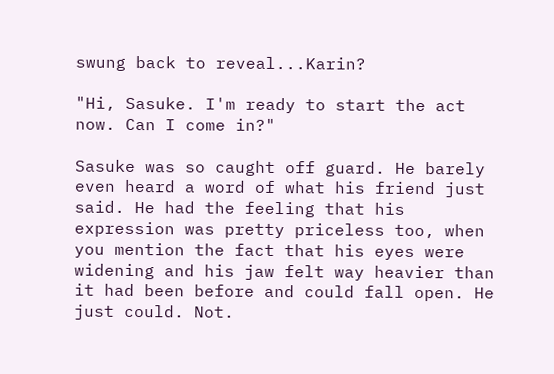swung back to reveal...Karin?

"Hi, Sasuke. I'm ready to start the act now. Can I come in?"

Sasuke was so caught off guard. He barely even heard a word of what his friend just said. He had the feeling that his expression was pretty priceless too, when you mention the fact that his eyes were widening and his jaw felt way heavier than it had been before and could fall open. He just could. Not.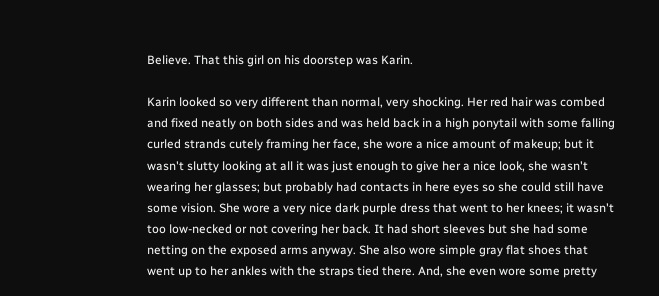Believe. That this girl on his doorstep was Karin.

Karin looked so very different than normal, very shocking. Her red hair was combed and fixed neatly on both sides and was held back in a high ponytail with some falling curled strands cutely framing her face, she wore a nice amount of makeup; but it wasn't slutty looking at all it was just enough to give her a nice look, she wasn't wearing her glasses; but probably had contacts in here eyes so she could still have some vision. She wore a very nice dark purple dress that went to her knees; it wasn't too low-necked or not covering her back. It had short sleeves but she had some netting on the exposed arms anyway. She also wore simple gray flat shoes that went up to her ankles with the straps tied there. And, she even wore some pretty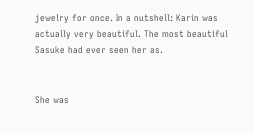jewelry for once. In a nutshell: Karin was actually very beautiful. The most beautiful Sasuke had ever seen her as.


She was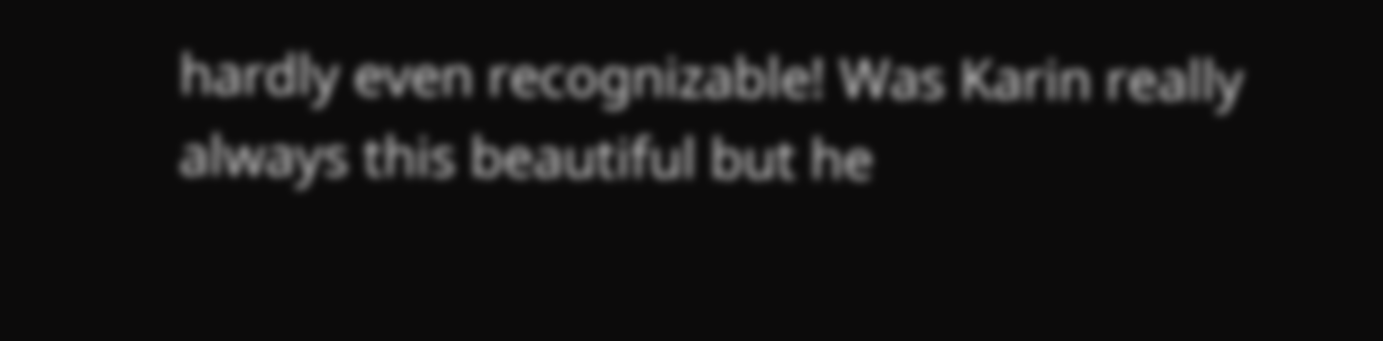hardly even recognizable! Was Karin really always this beautiful but he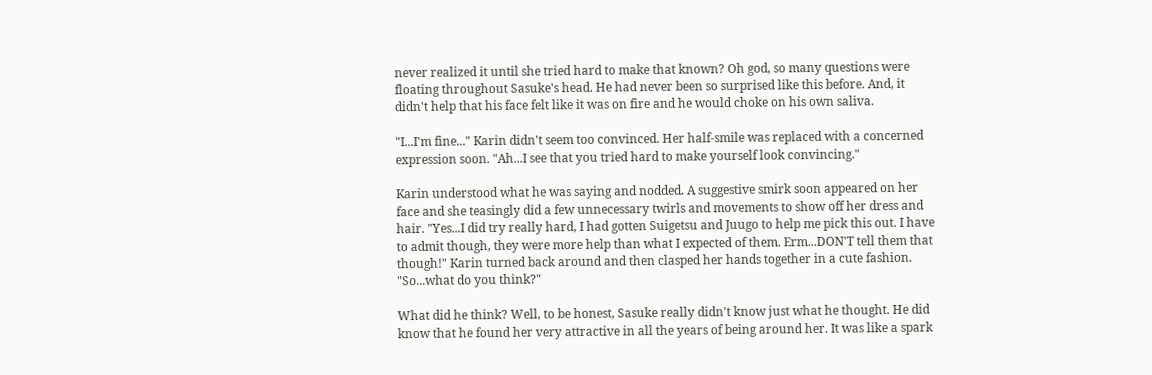never realized it until she tried hard to make that known? Oh god, so many questions were floating throughout Sasuke's head. He had never been so surprised like this before. And, it didn't help that his face felt like it was on fire and he would choke on his own saliva.

"I...I'm fine..." Karin didn't seem too convinced. Her half-smile was replaced with a concerned expression soon. "Ah...I see that you tried hard to make yourself look convincing."

Karin understood what he was saying and nodded. A suggestive smirk soon appeared on her face and she teasingly did a few unnecessary twirls and movements to show off her dress and hair. "Yes...I did try really hard, I had gotten Suigetsu and Juugo to help me pick this out. I have to admit though, they were more help than what I expected of them. Erm...DON'T tell them that though!" Karin turned back around and then clasped her hands together in a cute fashion. "So...what do you think?"

What did he think? Well, to be honest, Sasuke really didn't know just what he thought. He did know that he found her very attractive in all the years of being around her. It was like a spark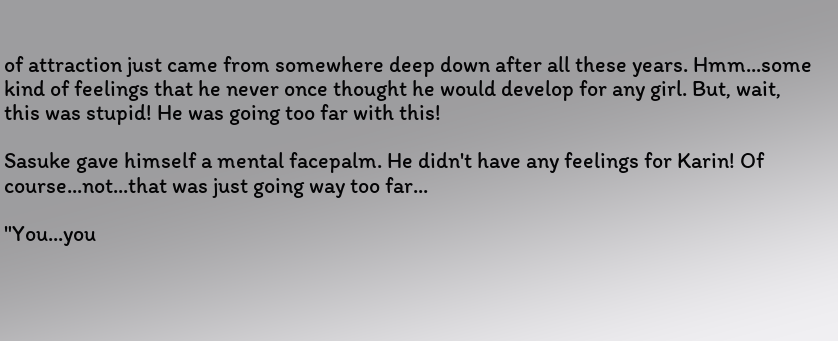of attraction just came from somewhere deep down after all these years. Hmm...some kind of feelings that he never once thought he would develop for any girl. But, wait, this was stupid! He was going too far with this!

Sasuke gave himself a mental facepalm. He didn't have any feelings for Karin! Of course...not...that was just going way too far...

"You...you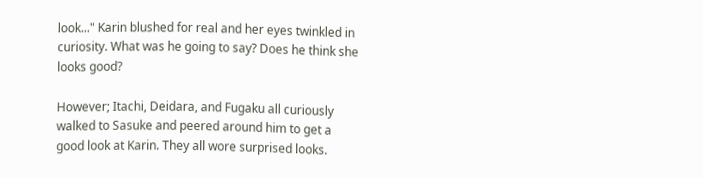look..." Karin blushed for real and her eyes twinkled in curiosity. What was he going to say? Does he think she looks good?

However; Itachi, Deidara, and Fugaku all curiously walked to Sasuke and peered around him to get a good look at Karin. They all wore surprised looks.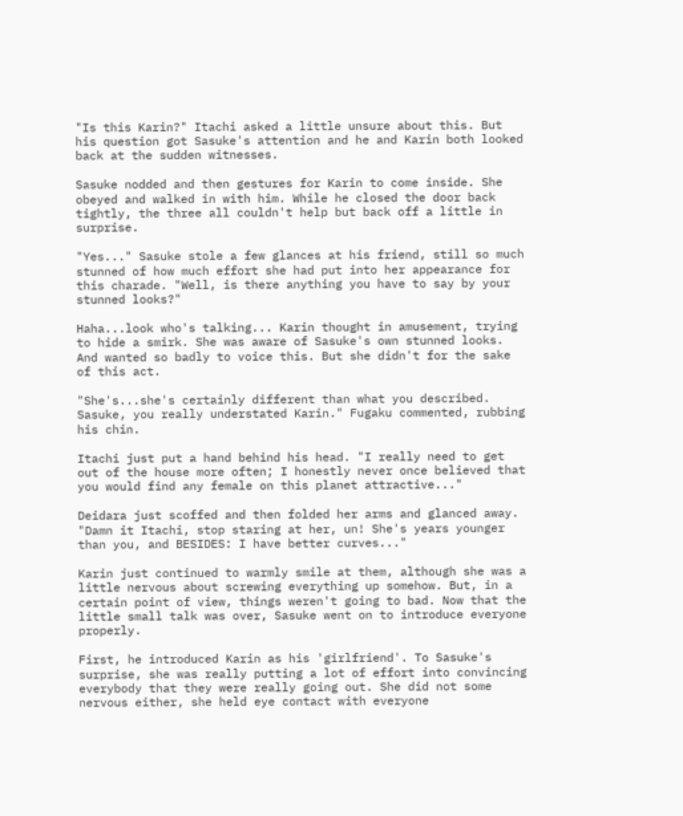"Is this Karin?" Itachi asked a little unsure about this. But his question got Sasuke's attention and he and Karin both looked back at the sudden witnesses.

Sasuke nodded and then gestures for Karin to come inside. She obeyed and walked in with him. While he closed the door back tightly, the three all couldn't help but back off a little in surprise.

"Yes..." Sasuke stole a few glances at his friend, still so much stunned of how much effort she had put into her appearance for this charade. "Well, is there anything you have to say by your stunned looks?"

Haha...look who's talking... Karin thought in amusement, trying to hide a smirk. She was aware of Sasuke's own stunned looks. And wanted so badly to voice this. But she didn't for the sake of this act.

"She's...she's certainly different than what you described. Sasuke, you really understated Karin." Fugaku commented, rubbing his chin.

Itachi just put a hand behind his head. "I really need to get out of the house more often; I honestly never once believed that you would find any female on this planet attractive..."

Deidara just scoffed and then folded her arms and glanced away. "Damn it Itachi, stop staring at her, un! She's years younger than you, and BESIDES: I have better curves..."

Karin just continued to warmly smile at them, although she was a little nervous about screwing everything up somehow. But, in a certain point of view, things weren't going to bad. Now that the little small talk was over, Sasuke went on to introduce everyone properly.

First, he introduced Karin as his 'girlfriend'. To Sasuke's surprise, she was really putting a lot of effort into convincing everybody that they were really going out. She did not some nervous either, she held eye contact with everyone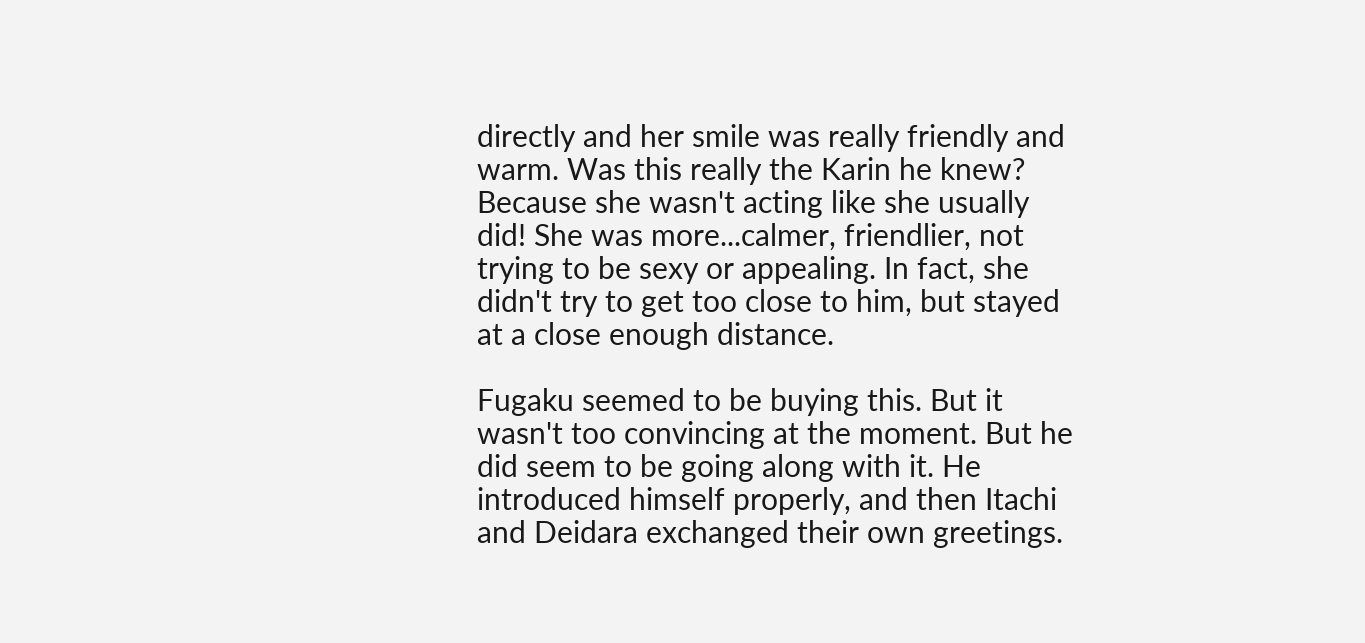directly and her smile was really friendly and warm. Was this really the Karin he knew? Because she wasn't acting like she usually did! She was more...calmer, friendlier, not trying to be sexy or appealing. In fact, she didn't try to get too close to him, but stayed at a close enough distance.

Fugaku seemed to be buying this. But it wasn't too convincing at the moment. But he did seem to be going along with it. He introduced himself properly, and then Itachi and Deidara exchanged their own greetings.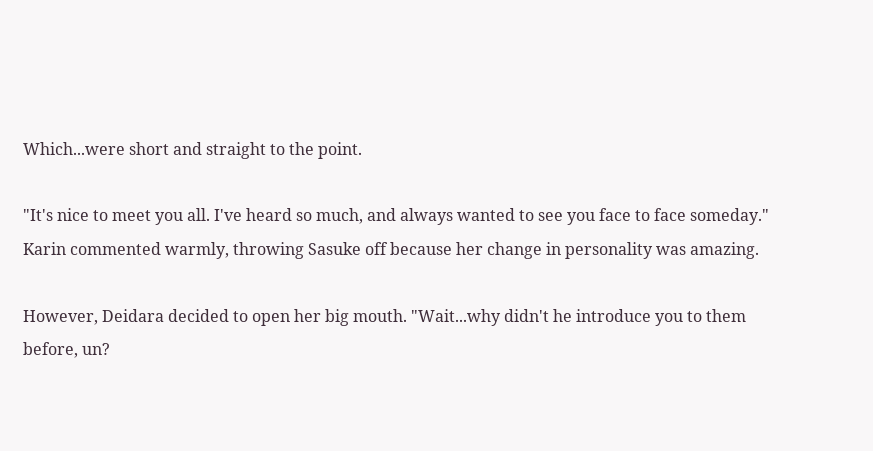Which...were short and straight to the point.

"It's nice to meet you all. I've heard so much, and always wanted to see you face to face someday." Karin commented warmly, throwing Sasuke off because her change in personality was amazing.

However, Deidara decided to open her big mouth. "Wait...why didn't he introduce you to them before, un?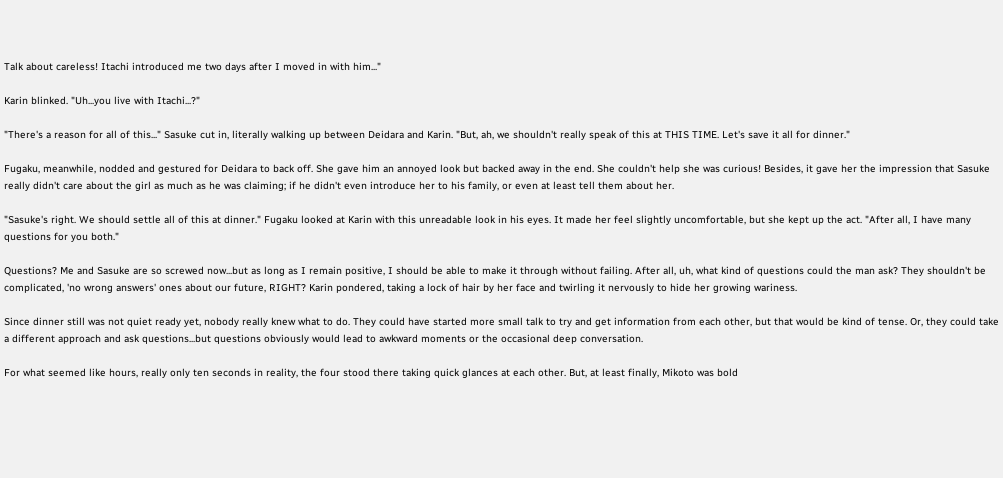Talk about careless! Itachi introduced me two days after I moved in with him..."

Karin blinked. "Uh...you live with Itachi...?"

"There's a reason for all of this..." Sasuke cut in, literally walking up between Deidara and Karin. "But, ah, we shouldn't really speak of this at THIS TIME. Let's save it all for dinner."

Fugaku, meanwhile, nodded and gestured for Deidara to back off. She gave him an annoyed look but backed away in the end. She couldn't help she was curious! Besides, it gave her the impression that Sasuke really didn't care about the girl as much as he was claiming; if he didn't even introduce her to his family, or even at least tell them about her.

"Sasuke's right. We should settle all of this at dinner." Fugaku looked at Karin with this unreadable look in his eyes. It made her feel slightly uncomfortable, but she kept up the act. "After all, I have many questions for you both."

Questions? Me and Sasuke are so screwed now...but as long as I remain positive, I should be able to make it through without failing. After all, uh, what kind of questions could the man ask? They shouldn't be complicated, 'no wrong answers' ones about our future, RIGHT? Karin pondered, taking a lock of hair by her face and twirling it nervously to hide her growing wariness.

Since dinner still was not quiet ready yet, nobody really knew what to do. They could have started more small talk to try and get information from each other, but that would be kind of tense. Or, they could take a different approach and ask questions...but questions obviously would lead to awkward moments or the occasional deep conversation.

For what seemed like hours, really only ten seconds in reality, the four stood there taking quick glances at each other. But, at least finally, Mikoto was bold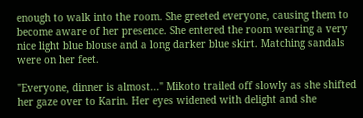enough to walk into the room. She greeted everyone, causing them to become aware of her presence. She entered the room wearing a very nice light blue blouse and a long darker blue skirt. Matching sandals were on her feet.

"Everyone, dinner is almost..." Mikoto trailed off slowly as she shifted her gaze over to Karin. Her eyes widened with delight and she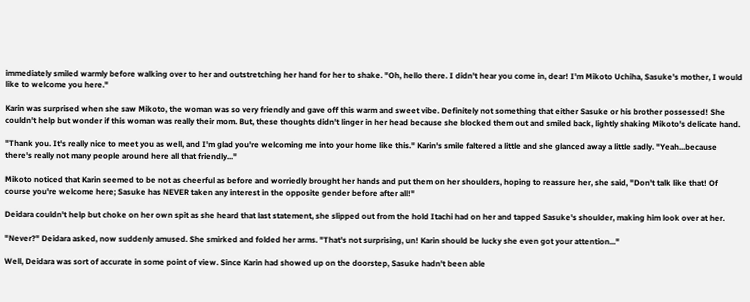immediately smiled warmly before walking over to her and outstretching her hand for her to shake. "Oh, hello there. I didn't hear you come in, dear! I'm Mikoto Uchiha, Sasuke's mother, I would like to welcome you here."

Karin was surprised when she saw Mikoto, the woman was so very friendly and gave off this warm and sweet vibe. Definitely not something that either Sasuke or his brother possessed! She couldn't help but wonder if this woman was really their mom. But, these thoughts didn't linger in her head because she blocked them out and smiled back, lightly shaking Mikoto's delicate hand.

"Thank you. It's really nice to meet you as well, and I'm glad you're welcoming me into your home like this." Karin's smile faltered a little and she glanced away a little sadly. "Yeah...because there's really not many people around here all that friendly..."

Mikoto noticed that Karin seemed to be not as cheerful as before and worriedly brought her hands and put them on her shoulders, hoping to reassure her, she said, "Don't talk like that! Of course you're welcome here; Sasuke has NEVER taken any interest in the opposite gender before after all!"

Deidara couldn't help but choke on her own spit as she heard that last statement, she slipped out from the hold Itachi had on her and tapped Sasuke's shoulder, making him look over at her.

"Never?" Deidara asked, now suddenly amused. She smirked and folded her arms. "That's not surprising, un! Karin should be lucky she even got your attention..."

Well, Deidara was sort of accurate in some point of view. Since Karin had showed up on the doorstep, Sasuke hadn't been able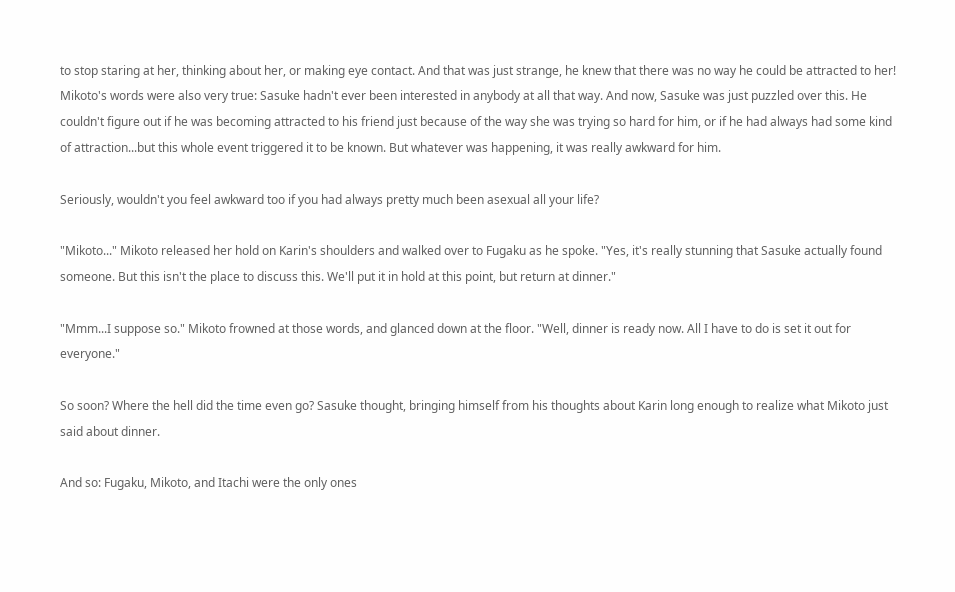to stop staring at her, thinking about her, or making eye contact. And that was just strange, he knew that there was no way he could be attracted to her! Mikoto's words were also very true: Sasuke hadn't ever been interested in anybody at all that way. And now, Sasuke was just puzzled over this. He couldn't figure out if he was becoming attracted to his friend just because of the way she was trying so hard for him, or if he had always had some kind of attraction...but this whole event triggered it to be known. But whatever was happening, it was really awkward for him.

Seriously, wouldn't you feel awkward too if you had always pretty much been asexual all your life?

"Mikoto..." Mikoto released her hold on Karin's shoulders and walked over to Fugaku as he spoke. "Yes, it's really stunning that Sasuke actually found someone. But this isn't the place to discuss this. We'll put it in hold at this point, but return at dinner."

"Mmm...I suppose so." Mikoto frowned at those words, and glanced down at the floor. "Well, dinner is ready now. All I have to do is set it out for everyone."

So soon? Where the hell did the time even go? Sasuke thought, bringing himself from his thoughts about Karin long enough to realize what Mikoto just said about dinner.

And so: Fugaku, Mikoto, and Itachi were the only ones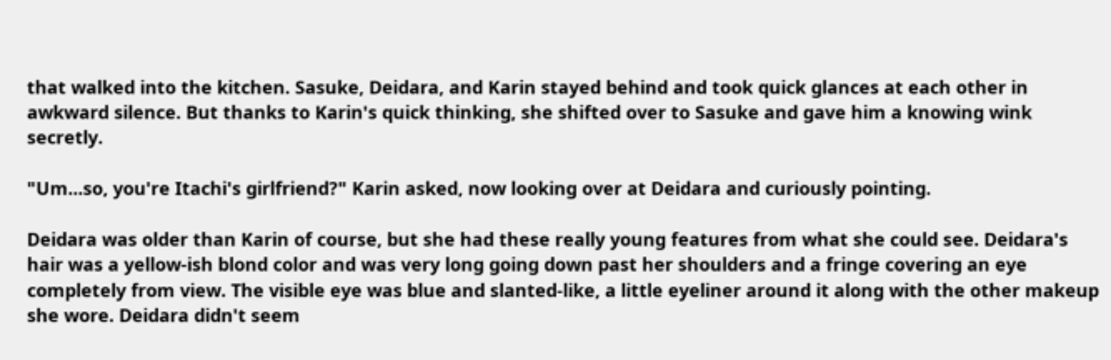that walked into the kitchen. Sasuke, Deidara, and Karin stayed behind and took quick glances at each other in awkward silence. But thanks to Karin's quick thinking, she shifted over to Sasuke and gave him a knowing wink secretly.

"Um...so, you're Itachi's girlfriend?" Karin asked, now looking over at Deidara and curiously pointing.

Deidara was older than Karin of course, but she had these really young features from what she could see. Deidara's hair was a yellow-ish blond color and was very long going down past her shoulders and a fringe covering an eye completely from view. The visible eye was blue and slanted-like, a little eyeliner around it along with the other makeup she wore. Deidara didn't seem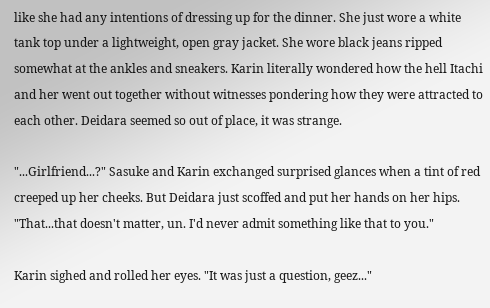like she had any intentions of dressing up for the dinner. She just wore a white tank top under a lightweight, open gray jacket. She wore black jeans ripped somewhat at the ankles and sneakers. Karin literally wondered how the hell Itachi and her went out together without witnesses pondering how they were attracted to each other. Deidara seemed so out of place, it was strange.

"...Girlfriend...?" Sasuke and Karin exchanged surprised glances when a tint of red creeped up her cheeks. But Deidara just scoffed and put her hands on her hips. "That...that doesn't matter, un. I'd never admit something like that to you."

Karin sighed and rolled her eyes. "It was just a question, geez..."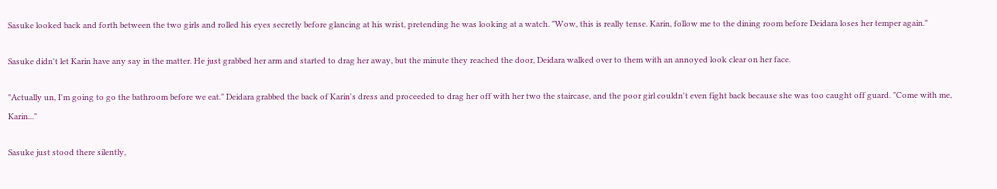Sasuke looked back and forth between the two girls and rolled his eyes secretly before glancing at his wrist, pretending he was looking at a watch. "Wow, this is really tense. Karin, follow me to the dining room before Deidara loses her temper again."

Sasuke didn't let Karin have any say in the matter. He just grabbed her arm and started to drag her away, but the minute they reached the door, Deidara walked over to them with an annoyed look clear on her face.

"Actually un, I'm going to go the bathroom before we eat." Deidara grabbed the back of Karin's dress and proceeded to drag her off with her two the staircase, and the poor girl couldn't even fight back because she was too caught off guard. "Come with me, Karin..."

Sasuke just stood there silently,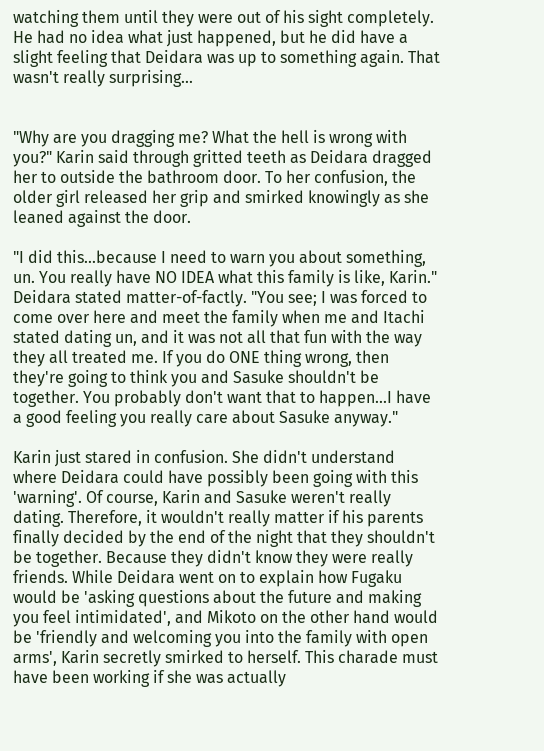watching them until they were out of his sight completely. He had no idea what just happened, but he did have a slight feeling that Deidara was up to something again. That wasn't really surprising...


"Why are you dragging me? What the hell is wrong with you?" Karin said through gritted teeth as Deidara dragged her to outside the bathroom door. To her confusion, the older girl released her grip and smirked knowingly as she leaned against the door.

"I did this...because I need to warn you about something, un. You really have NO IDEA what this family is like, Karin." Deidara stated matter-of-factly. "You see; I was forced to come over here and meet the family when me and Itachi stated dating un, and it was not all that fun with the way they all treated me. If you do ONE thing wrong, then they're going to think you and Sasuke shouldn't be together. You probably don't want that to happen...I have a good feeling you really care about Sasuke anyway."

Karin just stared in confusion. She didn't understand where Deidara could have possibly been going with this 'warning'. Of course, Karin and Sasuke weren't really dating. Therefore, it wouldn't really matter if his parents finally decided by the end of the night that they shouldn't be together. Because they didn't know they were really friends. While Deidara went on to explain how Fugaku would be 'asking questions about the future and making you feel intimidated', and Mikoto on the other hand would be 'friendly and welcoming you into the family with open arms', Karin secretly smirked to herself. This charade must have been working if she was actually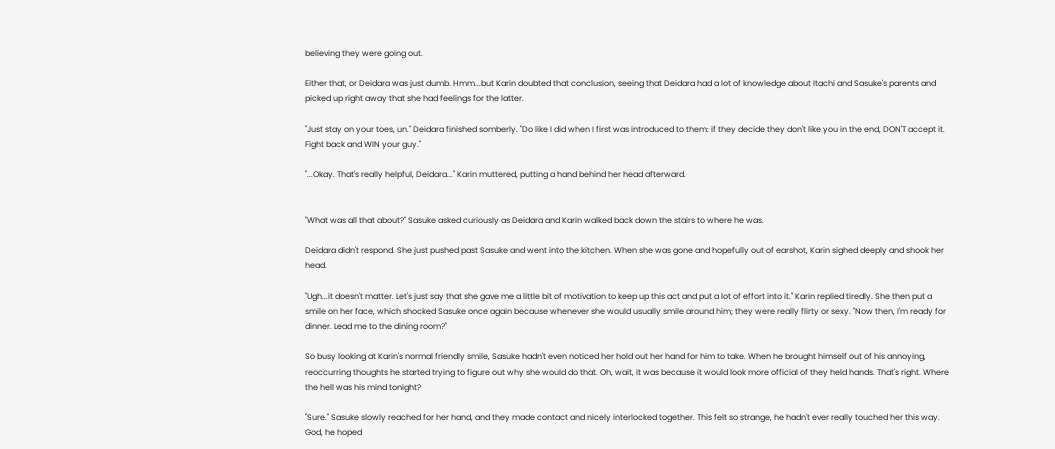believing they were going out.

Either that, or Deidara was just dumb. Hmm...but Karin doubted that conclusion, seeing that Deidara had a lot of knowledge about Itachi and Sasuke's parents and picked up right away that she had feelings for the latter.

"Just stay on your toes, un." Deidara finished somberly. "Do like I did when I first was introduced to them: if they decide they don't like you in the end, DON'T accept it. Fight back and WIN your guy."

"...Okay. That's really helpful, Deidara..." Karin muttered, putting a hand behind her head afterward.


"What was all that about?" Sasuke asked curiously as Deidara and Karin walked back down the stairs to where he was.

Deidara didn't respond. She just pushed past Sasuke and went into the kitchen. When she was gone and hopefully out of earshot, Karin sighed deeply and shook her head.

"Ugh...it doesn't matter. Let's just say that she gave me a little bit of motivation to keep up this act and put a lot of effort into it." Karin replied tiredly. She then put a smile on her face, which shocked Sasuke once again because whenever she would usually smile around him; they were really flirty or sexy. "Now then, I'm ready for dinner. Lead me to the dining room?"

So busy looking at Karin's normal friendly smile, Sasuke hadn't even noticed her hold out her hand for him to take. When he brought himself out of his annoying, reoccurring thoughts he started trying to figure out why she would do that. Oh, wait, it was because it would look more official of they held hands. That's right. Where the hell was his mind tonight?

"Sure." Sasuke slowly reached for her hand, and they made contact and nicely interlocked together. This felt so strange, he hadn't ever really touched her this way. God, he hoped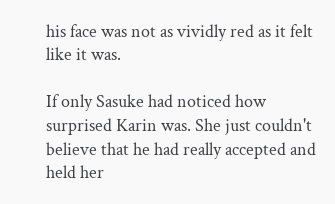his face was not as vividly red as it felt like it was.

If only Sasuke had noticed how surprised Karin was. She just couldn't believe that he had really accepted and held her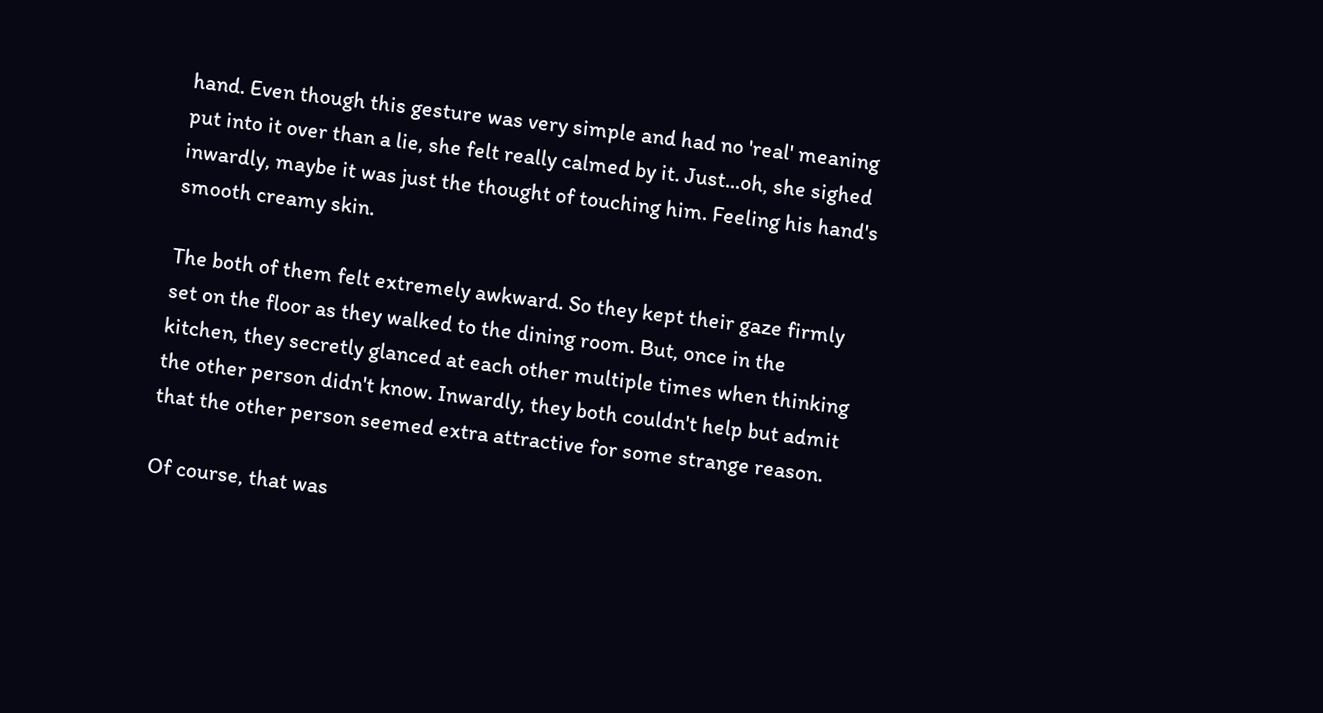hand. Even though this gesture was very simple and had no 'real' meaning put into it over than a lie, she felt really calmed by it. Just...oh, she sighed inwardly, maybe it was just the thought of touching him. Feeling his hand's smooth creamy skin.

The both of them felt extremely awkward. So they kept their gaze firmly set on the floor as they walked to the dining room. But, once in the kitchen, they secretly glanced at each other multiple times when thinking the other person didn't know. Inwardly, they both couldn't help but admit that the other person seemed extra attractive for some strange reason.

Of course, that was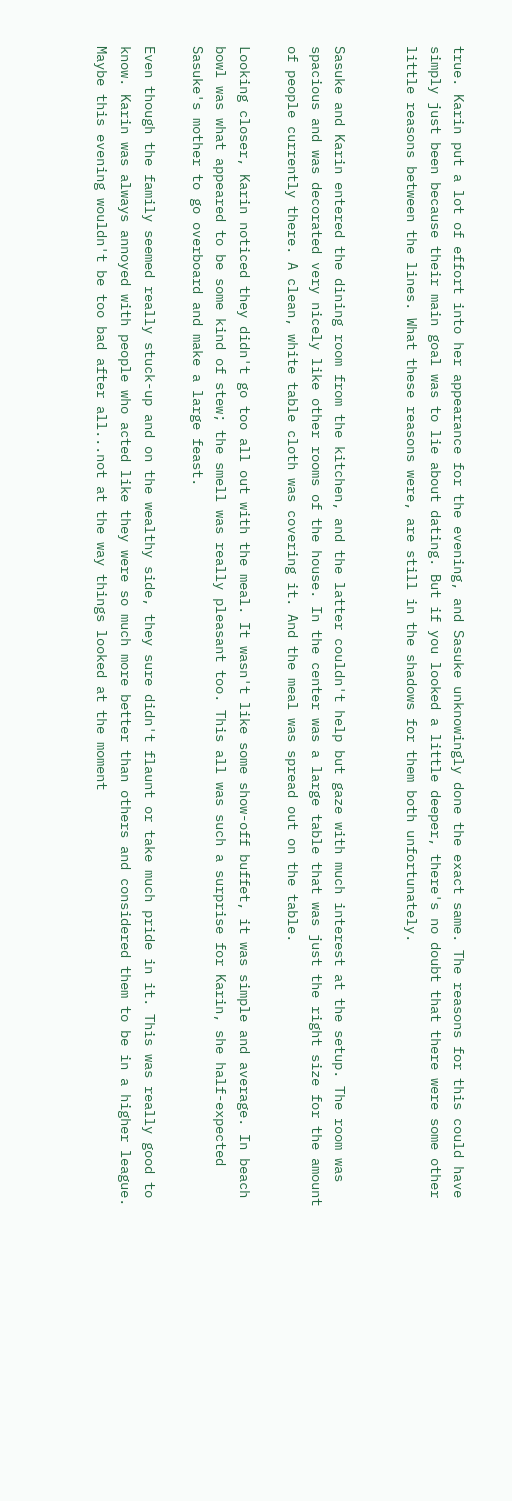true. Karin put a lot of effort into her appearance for the evening, and Sasuke unknowingly done the exact same. The reasons for this could have simply just been because their main goal was to lie about dating. But if you looked a little deeper, there's no doubt that there were some other little reasons between the lines. What these reasons were, are still in the shadows for them both unfortunately.


Sasuke and Karin entered the dining room from the kitchen, and the latter couldn't help but gaze with much interest at the setup. The room was spacious and was decorated very nicely like other rooms of the house. In the center was a large table that was just the right size for the amount of people currently there. A clean, white table cloth was covering it. And the meal was spread out on the table.

Looking closer, Karin noticed they didn't go too all out with the meal. It wasn't like some show-off buffet, it was simple and average. In beach bowl was what appeared to be some kind of stew; the smell was really pleasant too. This all was such a surprise for Karin, she half-expected Sasuke's mother to go overboard and make a large feast.

Even though the family seemed really stuck-up and on the wealthy side, they sure didn't flaunt or take much pride in it. This was really good to know. Karin was always annoyed with people who acted like they were so much more better than others and considered them to be in a higher league. Maybe this evening wouldn't be too bad after all...not at the way things looked at the moment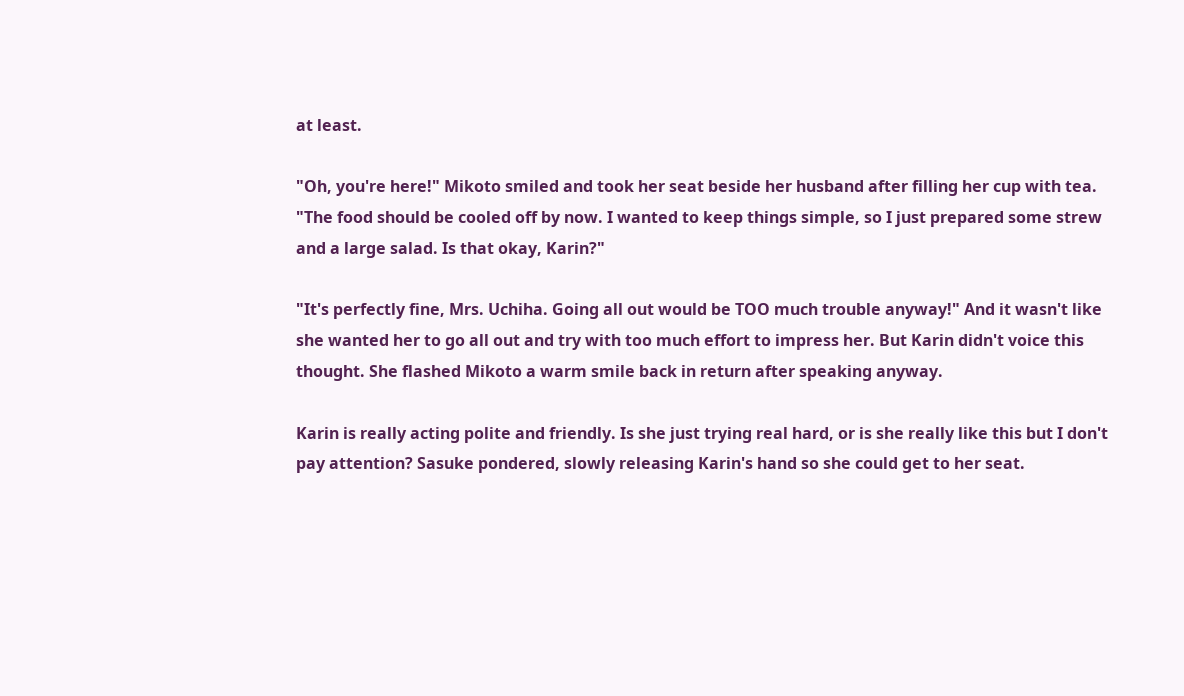at least.

"Oh, you're here!" Mikoto smiled and took her seat beside her husband after filling her cup with tea. "The food should be cooled off by now. I wanted to keep things simple, so I just prepared some strew and a large salad. Is that okay, Karin?"

"It's perfectly fine, Mrs. Uchiha. Going all out would be TOO much trouble anyway!" And it wasn't like she wanted her to go all out and try with too much effort to impress her. But Karin didn't voice this thought. She flashed Mikoto a warm smile back in return after speaking anyway.

Karin is really acting polite and friendly. Is she just trying real hard, or is she really like this but I don't pay attention? Sasuke pondered, slowly releasing Karin's hand so she could get to her seat.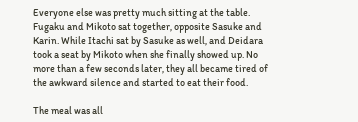Everyone else was pretty much sitting at the table. Fugaku and Mikoto sat together, opposite Sasuke and Karin. While Itachi sat by Sasuke as well, and Deidara took a seat by Mikoto when she finally showed up. No more than a few seconds later, they all became tired of the awkward silence and started to eat their food.

The meal was all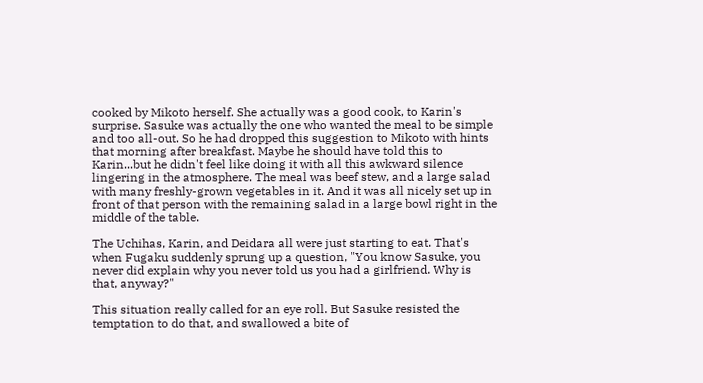cooked by Mikoto herself. She actually was a good cook, to Karin's surprise. Sasuke was actually the one who wanted the meal to be simple and too all-out. So he had dropped this suggestion to Mikoto with hints that morning after breakfast. Maybe he should have told this to Karin...but he didn't feel like doing it with all this awkward silence lingering in the atmosphere. The meal was beef stew, and a large salad with many freshly-grown vegetables in it. And it was all nicely set up in front of that person with the remaining salad in a large bowl right in the middle of the table.

The Uchihas, Karin, and Deidara all were just starting to eat. That's when Fugaku suddenly sprung up a question, "You know Sasuke, you never did explain why you never told us you had a girlfriend. Why is that, anyway?"

This situation really called for an eye roll. But Sasuke resisted the temptation to do that, and swallowed a bite of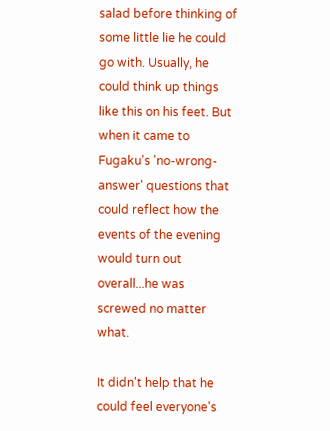salad before thinking of some little lie he could go with. Usually, he could think up things like this on his feet. But when it came to Fugaku's 'no-wrong-answer' questions that could reflect how the events of the evening would turn out overall...he was screwed no matter what.

It didn't help that he could feel everyone's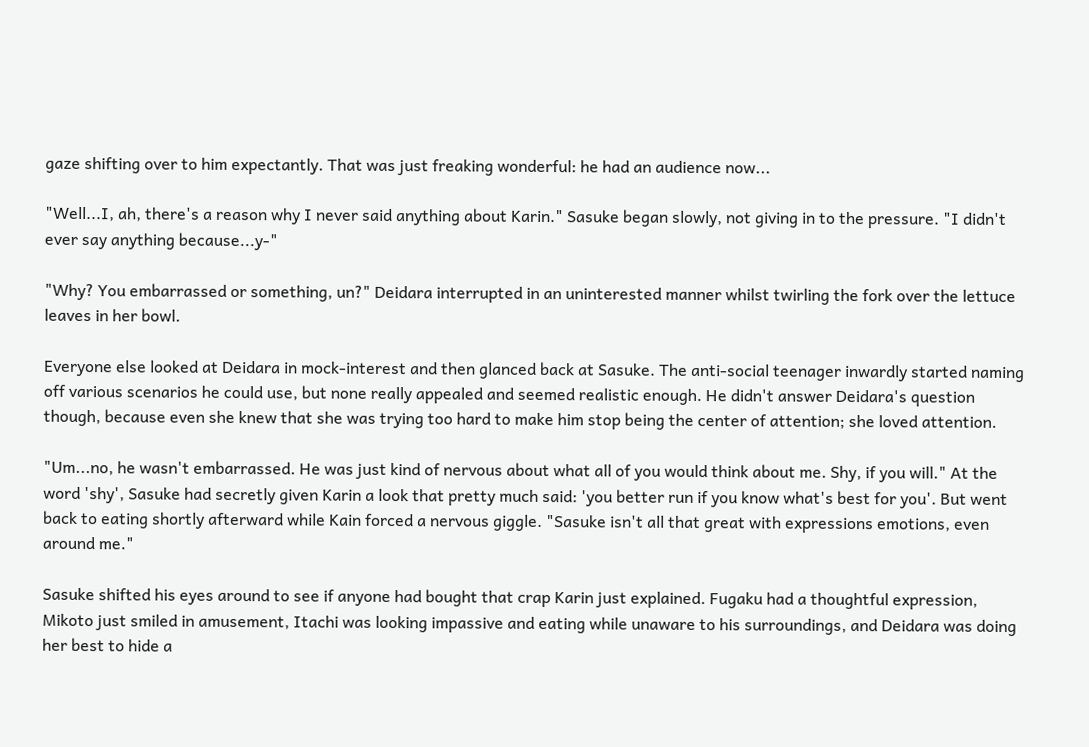gaze shifting over to him expectantly. That was just freaking wonderful: he had an audience now...

"Well...I, ah, there's a reason why I never said anything about Karin." Sasuke began slowly, not giving in to the pressure. "I didn't ever say anything because...y-"

"Why? You embarrassed or something, un?" Deidara interrupted in an uninterested manner whilst twirling the fork over the lettuce leaves in her bowl.

Everyone else looked at Deidara in mock-interest and then glanced back at Sasuke. The anti-social teenager inwardly started naming off various scenarios he could use, but none really appealed and seemed realistic enough. He didn't answer Deidara's question though, because even she knew that she was trying too hard to make him stop being the center of attention; she loved attention.

"Um...no, he wasn't embarrassed. He was just kind of nervous about what all of you would think about me. Shy, if you will." At the word 'shy', Sasuke had secretly given Karin a look that pretty much said: 'you better run if you know what's best for you'. But went back to eating shortly afterward while Kain forced a nervous giggle. "Sasuke isn't all that great with expressions emotions, even around me."

Sasuke shifted his eyes around to see if anyone had bought that crap Karin just explained. Fugaku had a thoughtful expression, Mikoto just smiled in amusement, Itachi was looking impassive and eating while unaware to his surroundings, and Deidara was doing her best to hide a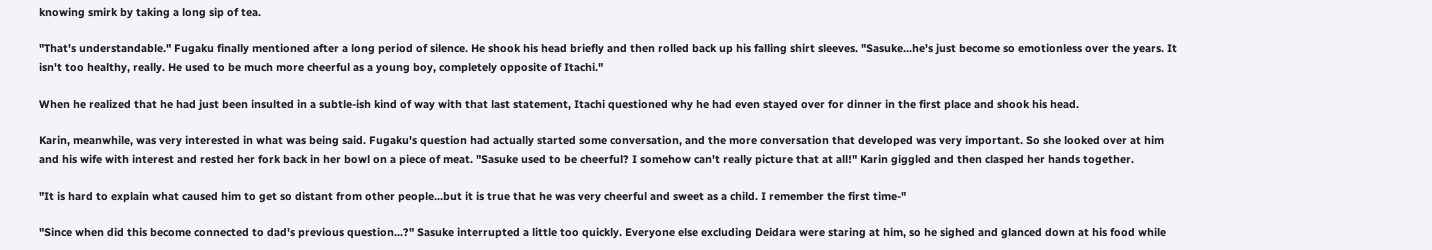knowing smirk by taking a long sip of tea.

"That's understandable." Fugaku finally mentioned after a long period of silence. He shook his head briefly and then rolled back up his falling shirt sleeves. "Sasuke...he's just become so emotionless over the years. It isn't too healthy, really. He used to be much more cheerful as a young boy, completely opposite of Itachi."

When he realized that he had just been insulted in a subtle-ish kind of way with that last statement, Itachi questioned why he had even stayed over for dinner in the first place and shook his head.

Karin, meanwhile, was very interested in what was being said. Fugaku's question had actually started some conversation, and the more conversation that developed was very important. So she looked over at him and his wife with interest and rested her fork back in her bowl on a piece of meat. "Sasuke used to be cheerful? I somehow can't really picture that at all!" Karin giggled and then clasped her hands together.

"It is hard to explain what caused him to get so distant from other people...but it is true that he was very cheerful and sweet as a child. I remember the first time-"

"Since when did this become connected to dad's previous question...?" Sasuke interrupted a little too quickly. Everyone else excluding Deidara were staring at him, so he sighed and glanced down at his food while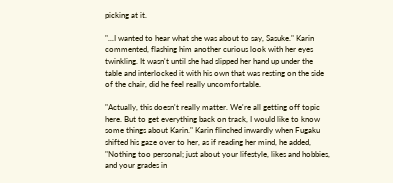picking at it.

"...I wanted to hear what she was about to say, Sasuke." Karin commented, flashing him another curious look with her eyes twinkling. It wasn't until she had slipped her hand up under the table and interlocked it with his own that was resting on the side of the chair, did he feel really uncomfortable.

"Actually, this doesn't really matter. We're all getting off topic here. But to get everything back on track, I would like to know some things about Karin." Karin flinched inwardly when Fugaku shifted his gaze over to her, as if reading her mind, he added, "Nothing too personal; just about your lifestyle, likes and hobbies, and your grades in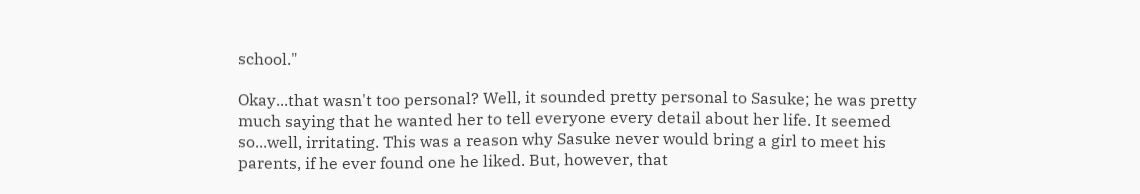school."

Okay...that wasn't too personal? Well, it sounded pretty personal to Sasuke; he was pretty much saying that he wanted her to tell everyone every detail about her life. It seemed so...well, irritating. This was a reason why Sasuke never would bring a girl to meet his parents, if he ever found one he liked. But, however, that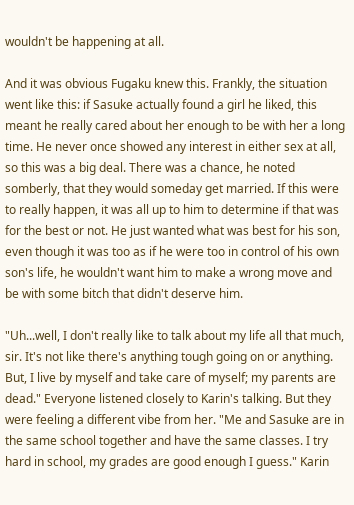wouldn't be happening at all.

And it was obvious Fugaku knew this. Frankly, the situation went like this: if Sasuke actually found a girl he liked, this meant he really cared about her enough to be with her a long time. He never once showed any interest in either sex at all, so this was a big deal. There was a chance, he noted somberly, that they would someday get married. If this were to really happen, it was all up to him to determine if that was for the best or not. He just wanted what was best for his son, even though it was too as if he were too in control of his own son's life, he wouldn't want him to make a wrong move and be with some bitch that didn't deserve him.

"Uh...well, I don't really like to talk about my life all that much, sir. It's not like there's anything tough going on or anything. But, I live by myself and take care of myself; my parents are dead." Everyone listened closely to Karin's talking. But they were feeling a different vibe from her. "Me and Sasuke are in the same school together and have the same classes. I try hard in school, my grades are good enough I guess." Karin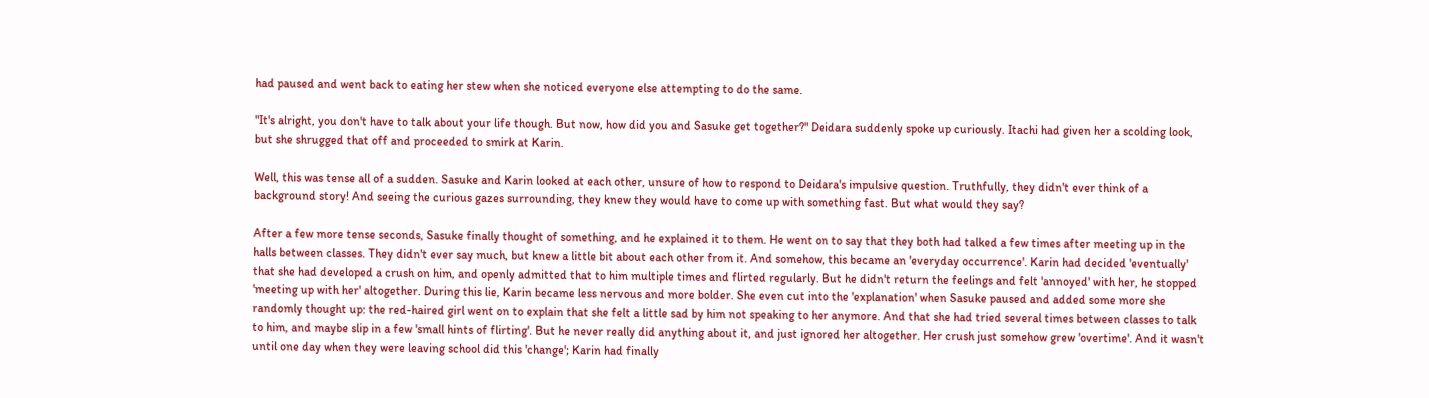had paused and went back to eating her stew when she noticed everyone else attempting to do the same.

"It's alright, you don't have to talk about your life though. But now, how did you and Sasuke get together?" Deidara suddenly spoke up curiously. Itachi had given her a scolding look, but she shrugged that off and proceeded to smirk at Karin.

Well, this was tense all of a sudden. Sasuke and Karin looked at each other, unsure of how to respond to Deidara's impulsive question. Truthfully, they didn't ever think of a background story! And seeing the curious gazes surrounding, they knew they would have to come up with something fast. But what would they say?

After a few more tense seconds, Sasuke finally thought of something, and he explained it to them. He went on to say that they both had talked a few times after meeting up in the halls between classes. They didn't ever say much, but knew a little bit about each other from it. And somehow, this became an 'everyday occurrence'. Karin had decided 'eventually' that she had developed a crush on him, and openly admitted that to him multiple times and flirted regularly. But he didn't return the feelings and felt 'annoyed' with her, he stopped 'meeting up with her' altogether. During this lie, Karin became less nervous and more bolder. She even cut into the 'explanation' when Sasuke paused and added some more she randomly thought up: the red-haired girl went on to explain that she felt a little sad by him not speaking to her anymore. And that she had tried several times between classes to talk to him, and maybe slip in a few 'small hints of flirting'. But he never really did anything about it, and just ignored her altogether. Her crush just somehow grew 'overtime'. And it wasn't until one day when they were leaving school did this 'change'; Karin had finally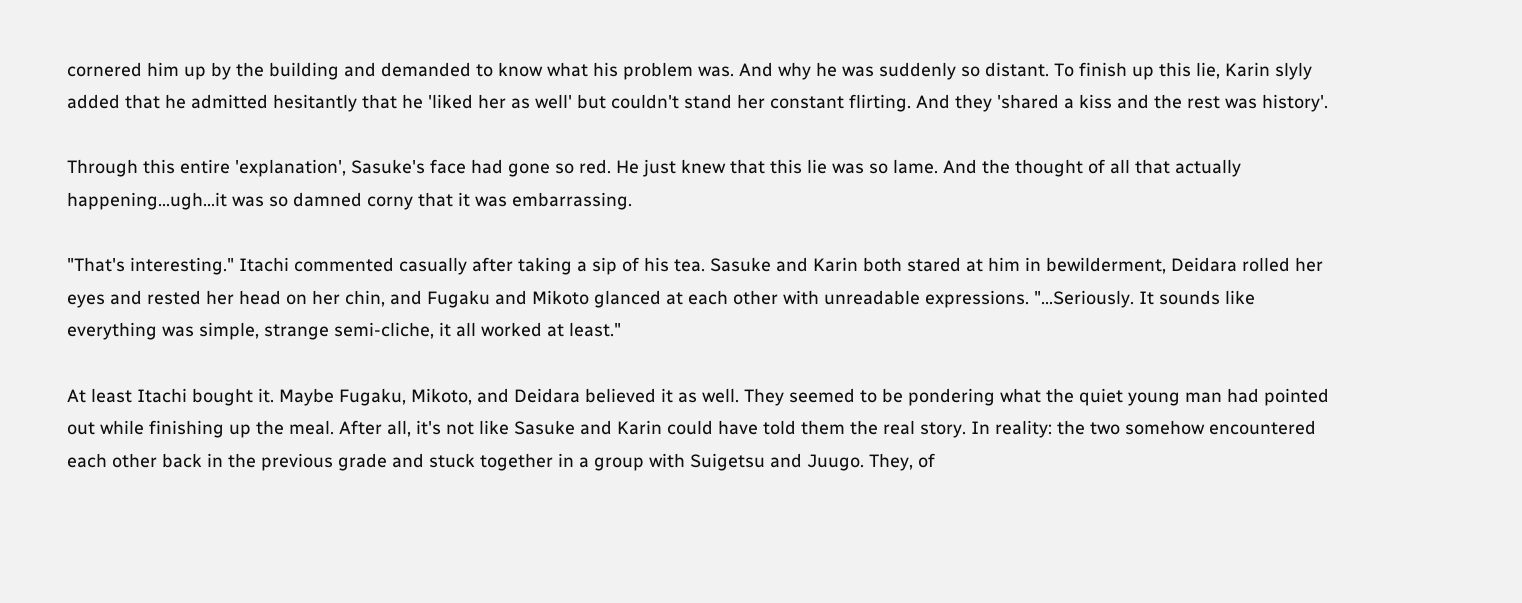cornered him up by the building and demanded to know what his problem was. And why he was suddenly so distant. To finish up this lie, Karin slyly added that he admitted hesitantly that he 'liked her as well' but couldn't stand her constant flirting. And they 'shared a kiss and the rest was history'.

Through this entire 'explanation', Sasuke's face had gone so red. He just knew that this lie was so lame. And the thought of all that actually happening...ugh...it was so damned corny that it was embarrassing.

"That's interesting." Itachi commented casually after taking a sip of his tea. Sasuke and Karin both stared at him in bewilderment, Deidara rolled her eyes and rested her head on her chin, and Fugaku and Mikoto glanced at each other with unreadable expressions. "...Seriously. It sounds like everything was simple, strange semi-cliche, it all worked at least."

At least Itachi bought it. Maybe Fugaku, Mikoto, and Deidara believed it as well. They seemed to be pondering what the quiet young man had pointed out while finishing up the meal. After all, it's not like Sasuke and Karin could have told them the real story. In reality: the two somehow encountered each other back in the previous grade and stuck together in a group with Suigetsu and Juugo. They, of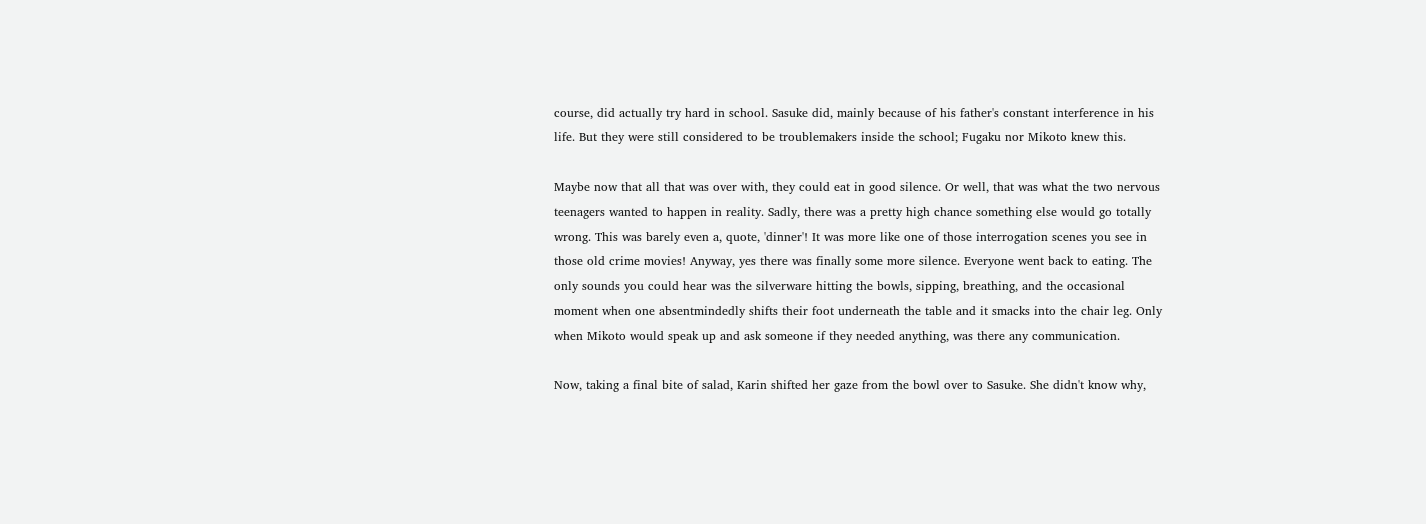course, did actually try hard in school. Sasuke did, mainly because of his father's constant interference in his life. But they were still considered to be troublemakers inside the school; Fugaku nor Mikoto knew this.

Maybe now that all that was over with, they could eat in good silence. Or well, that was what the two nervous teenagers wanted to happen in reality. Sadly, there was a pretty high chance something else would go totally wrong. This was barely even a, quote, 'dinner'! It was more like one of those interrogation scenes you see in those old crime movies! Anyway, yes there was finally some more silence. Everyone went back to eating. The only sounds you could hear was the silverware hitting the bowls, sipping, breathing, and the occasional moment when one absentmindedly shifts their foot underneath the table and it smacks into the chair leg. Only when Mikoto would speak up and ask someone if they needed anything, was there any communication.

Now, taking a final bite of salad, Karin shifted her gaze from the bowl over to Sasuke. She didn't know why,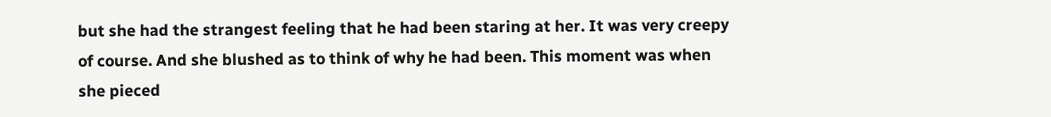but she had the strangest feeling that he had been staring at her. It was very creepy of course. And she blushed as to think of why he had been. This moment was when she pieced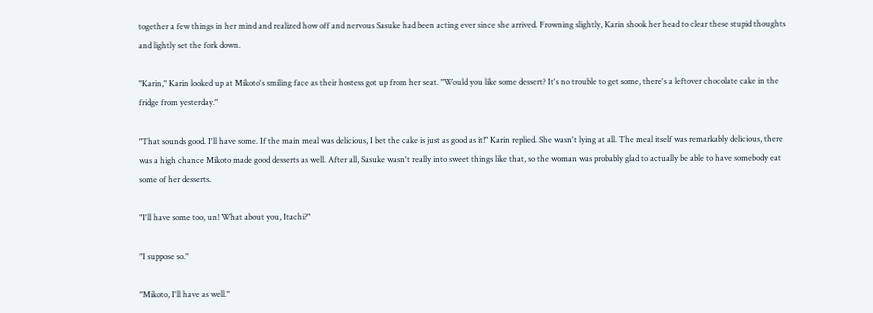together a few things in her mind and realized how off and nervous Sasuke had been acting ever since she arrived. Frowning slightly, Karin shook her head to clear these stupid thoughts and lightly set the fork down.

"Karin," Karin looked up at Mikoto's smiling face as their hostess got up from her seat. "Would you like some dessert? It's no trouble to get some, there's a leftover chocolate cake in the fridge from yesterday."

"That sounds good. I'll have some. If the main meal was delicious, I bet the cake is just as good as it!" Karin replied. She wasn't lying at all. The meal itself was remarkably delicious, there was a high chance Mikoto made good desserts as well. After all, Sasuke wasn't really into sweet things like that, so the woman was probably glad to actually be able to have somebody eat some of her desserts.

"I'll have some too, un! What about you, Itachi?"

"I suppose so."

"Mikoto, I'll have as well."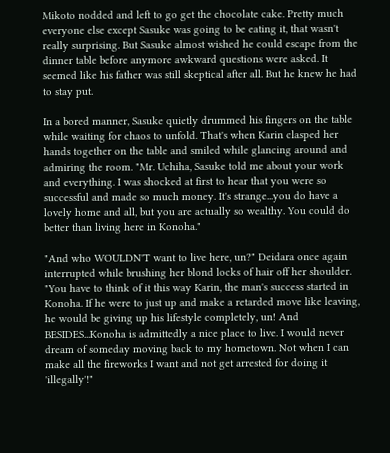Mikoto nodded and left to go get the chocolate cake. Pretty much everyone else except Sasuke was going to be eating it, that wasn't really surprising. But Sasuke almost wished he could escape from the dinner table before anymore awkward questions were asked. It seemed like his father was still skeptical after all. But he knew he had to stay put.

In a bored manner, Sasuke quietly drummed his fingers on the table while waiting for chaos to unfold. That's when Karin clasped her hands together on the table and smiled while glancing around and admiring the room. "Mr. Uchiha, Sasuke told me about your work and everything. I was shocked at first to hear that you were so successful and made so much money. It's strange...you do have a lovely home and all, but you are actually so wealthy. You could do better than living here in Konoha."

"And who WOULDN'T want to live here, un?" Deidara once again interrupted while brushing her blond locks of hair off her shoulder. "You have to think of it this way Karin, the man's success started in Konoha. If he were to just up and make a retarded move like leaving, he would be giving up his lifestyle completely, un! And BESIDES...Konoha is admittedly a nice place to live. I would never dream of someday moving back to my hometown. Not when I can make all the fireworks I want and not get arrested for doing it 'illegally'!"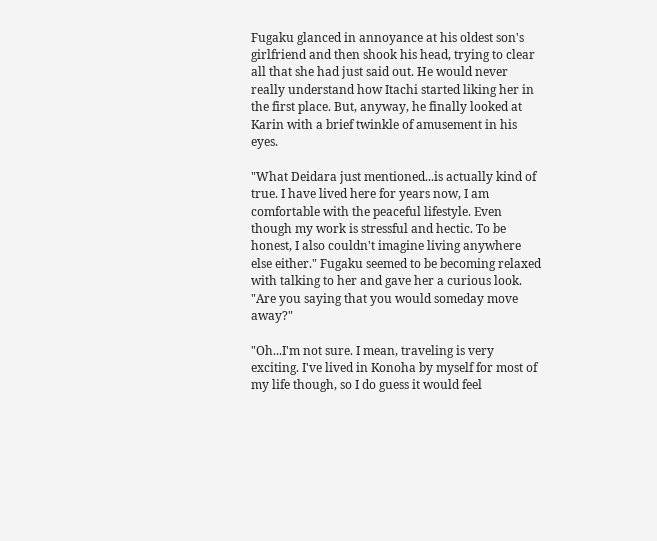Fugaku glanced in annoyance at his oldest son's girlfriend and then shook his head, trying to clear all that she had just said out. He would never really understand how Itachi started liking her in the first place. But, anyway, he finally looked at Karin with a brief twinkle of amusement in his eyes.

"What Deidara just mentioned...is actually kind of true. I have lived here for years now, I am comfortable with the peaceful lifestyle. Even though my work is stressful and hectic. To be honest, I also couldn't imagine living anywhere else either." Fugaku seemed to be becoming relaxed with talking to her and gave her a curious look. "Are you saying that you would someday move away?"

"Oh...I'm not sure. I mean, traveling is very exciting. I've lived in Konoha by myself for most of my life though, so I do guess it would feel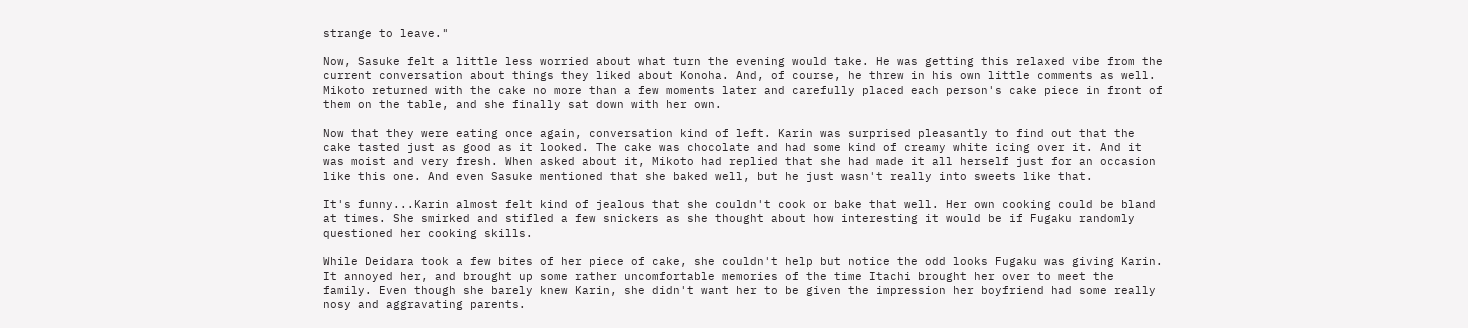strange to leave."

Now, Sasuke felt a little less worried about what turn the evening would take. He was getting this relaxed vibe from the current conversation about things they liked about Konoha. And, of course, he threw in his own little comments as well. Mikoto returned with the cake no more than a few moments later and carefully placed each person's cake piece in front of them on the table, and she finally sat down with her own.

Now that they were eating once again, conversation kind of left. Karin was surprised pleasantly to find out that the cake tasted just as good as it looked. The cake was chocolate and had some kind of creamy white icing over it. And it was moist and very fresh. When asked about it, Mikoto had replied that she had made it all herself just for an occasion like this one. And even Sasuke mentioned that she baked well, but he just wasn't really into sweets like that.

It's funny...Karin almost felt kind of jealous that she couldn't cook or bake that well. Her own cooking could be bland at times. She smirked and stifled a few snickers as she thought about how interesting it would be if Fugaku randomly questioned her cooking skills.

While Deidara took a few bites of her piece of cake, she couldn't help but notice the odd looks Fugaku was giving Karin. It annoyed her, and brought up some rather uncomfortable memories of the time Itachi brought her over to meet the family. Even though she barely knew Karin, she didn't want her to be given the impression her boyfriend had some really nosy and aggravating parents.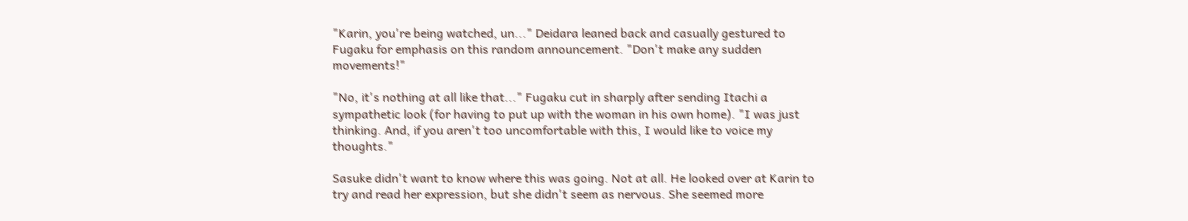"Karin, you're being watched, un..." Deidara leaned back and casually gestured to Fugaku for emphasis on this random announcement. "Don't make any sudden movements!"

"No, it's nothing at all like that..." Fugaku cut in sharply after sending Itachi a sympathetic look (for having to put up with the woman in his own home). "I was just thinking. And, if you aren't too uncomfortable with this, I would like to voice my thoughts."

Sasuke didn't want to know where this was going. Not at all. He looked over at Karin to try and read her expression, but she didn't seem as nervous. She seemed more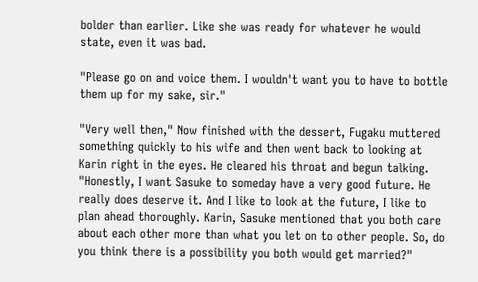bolder than earlier. Like she was ready for whatever he would state, even it was bad.

"Please go on and voice them. I wouldn't want you to have to bottle them up for my sake, sir."

"Very well then," Now finished with the dessert, Fugaku muttered something quickly to his wife and then went back to looking at Karin right in the eyes. He cleared his throat and begun talking. "Honestly, I want Sasuke to someday have a very good future. He really does deserve it. And I like to look at the future, I like to plan ahead thoroughly. Karin, Sasuke mentioned that you both care about each other more than what you let on to other people. So, do you think there is a possibility you both would get married?"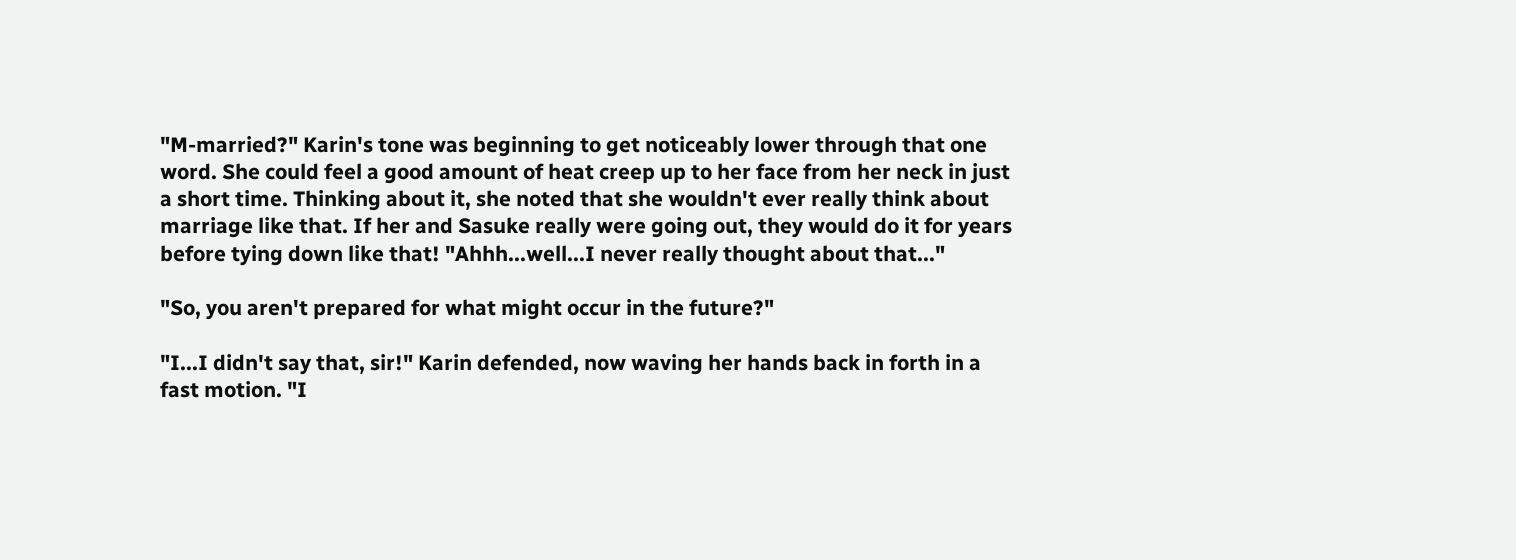"M-married?" Karin's tone was beginning to get noticeably lower through that one word. She could feel a good amount of heat creep up to her face from her neck in just a short time. Thinking about it, she noted that she wouldn't ever really think about marriage like that. If her and Sasuke really were going out, they would do it for years before tying down like that! "Ahhh...well...I never really thought about that..."

"So, you aren't prepared for what might occur in the future?"

"I...I didn't say that, sir!" Karin defended, now waving her hands back in forth in a fast motion. "I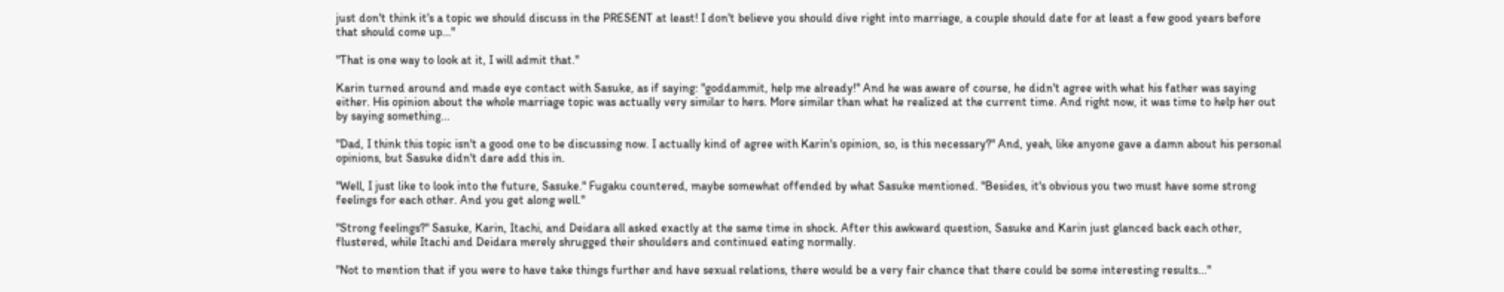just don't think it's a topic we should discuss in the PRESENT at least! I don't believe you should dive right into marriage, a couple should date for at least a few good years before that should come up..."

"That is one way to look at it, I will admit that."

Karin turned around and made eye contact with Sasuke, as if saying: "goddammit, help me already!" And he was aware of course, he didn't agree with what his father was saying either. His opinion about the whole marriage topic was actually very similar to hers. More similar than what he realized at the current time. And right now, it was time to help her out by saying something...

"Dad, I think this topic isn't a good one to be discussing now. I actually kind of agree with Karin's opinion, so, is this necessary?" And, yeah, like anyone gave a damn about his personal opinions, but Sasuke didn't dare add this in.

"Well, I just like to look into the future, Sasuke." Fugaku countered, maybe somewhat offended by what Sasuke mentioned. "Besides, it's obvious you two must have some strong feelings for each other. And you get along well."

"Strong feelings?" Sasuke, Karin, Itachi, and Deidara all asked exactly at the same time in shock. After this awkward question, Sasuke and Karin just glanced back each other, flustered, while Itachi and Deidara merely shrugged their shoulders and continued eating normally.

"Not to mention that if you were to have take things further and have sexual relations, there would be a very fair chance that there could be some interesting results..."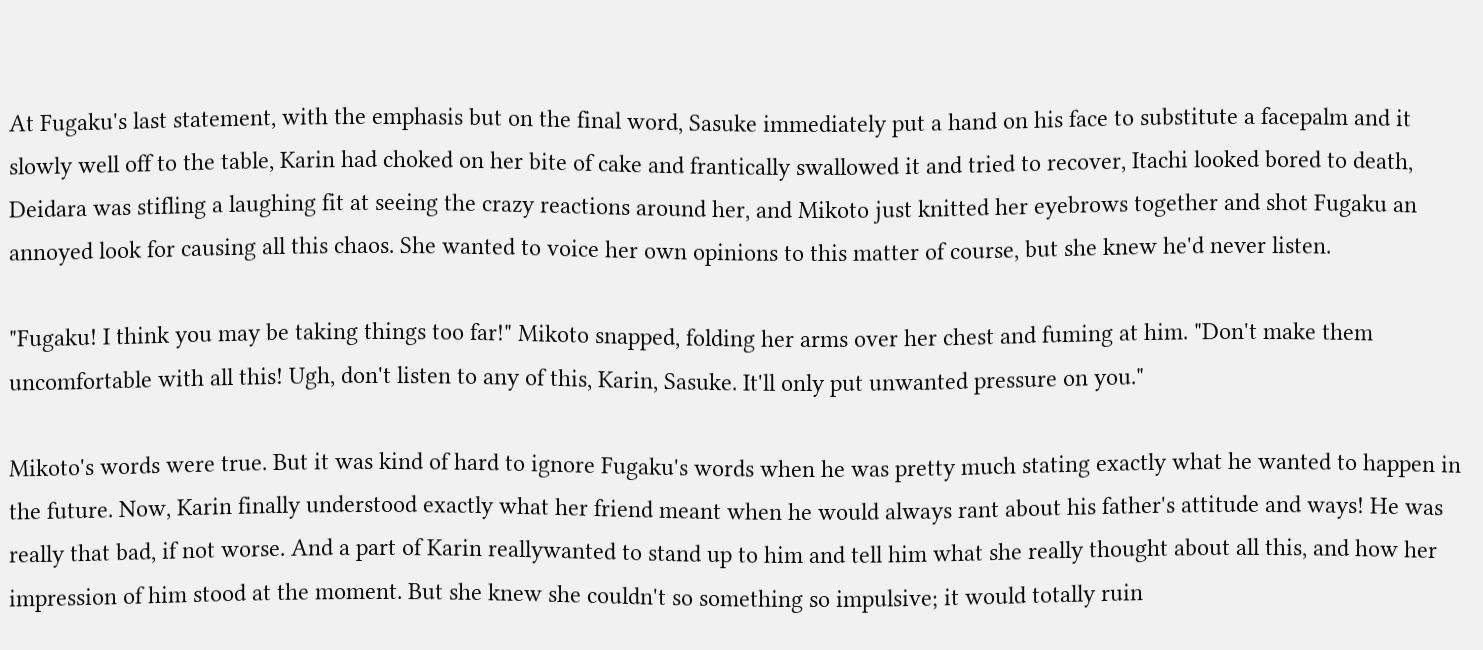At Fugaku's last statement, with the emphasis but on the final word, Sasuke immediately put a hand on his face to substitute a facepalm and it slowly well off to the table, Karin had choked on her bite of cake and frantically swallowed it and tried to recover, Itachi looked bored to death, Deidara was stifling a laughing fit at seeing the crazy reactions around her, and Mikoto just knitted her eyebrows together and shot Fugaku an annoyed look for causing all this chaos. She wanted to voice her own opinions to this matter of course, but she knew he'd never listen.

"Fugaku! I think you may be taking things too far!" Mikoto snapped, folding her arms over her chest and fuming at him. "Don't make them uncomfortable with all this! Ugh, don't listen to any of this, Karin, Sasuke. It'll only put unwanted pressure on you."

Mikoto's words were true. But it was kind of hard to ignore Fugaku's words when he was pretty much stating exactly what he wanted to happen in the future. Now, Karin finally understood exactly what her friend meant when he would always rant about his father's attitude and ways! He was really that bad, if not worse. And a part of Karin reallywanted to stand up to him and tell him what she really thought about all this, and how her impression of him stood at the moment. But she knew she couldn't so something so impulsive; it would totally ruin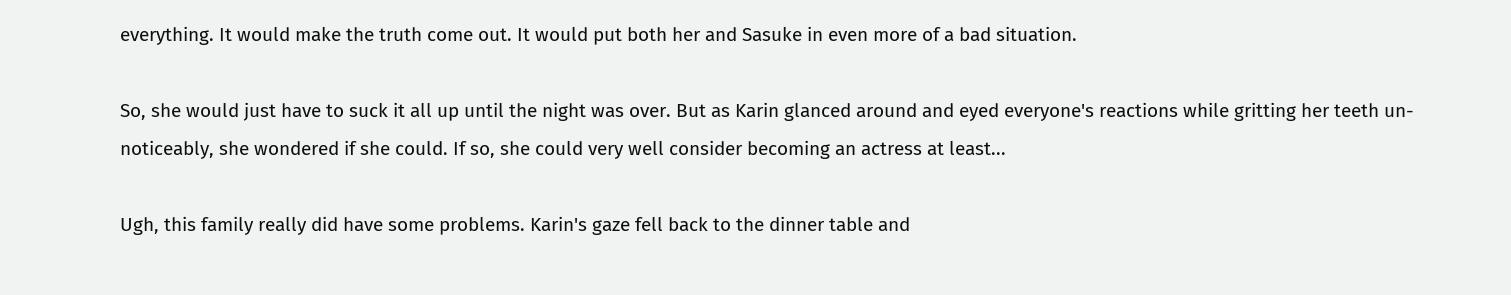everything. It would make the truth come out. It would put both her and Sasuke in even more of a bad situation.

So, she would just have to suck it all up until the night was over. But as Karin glanced around and eyed everyone's reactions while gritting her teeth un-noticeably, she wondered if she could. If so, she could very well consider becoming an actress at least...

Ugh, this family really did have some problems. Karin's gaze fell back to the dinner table and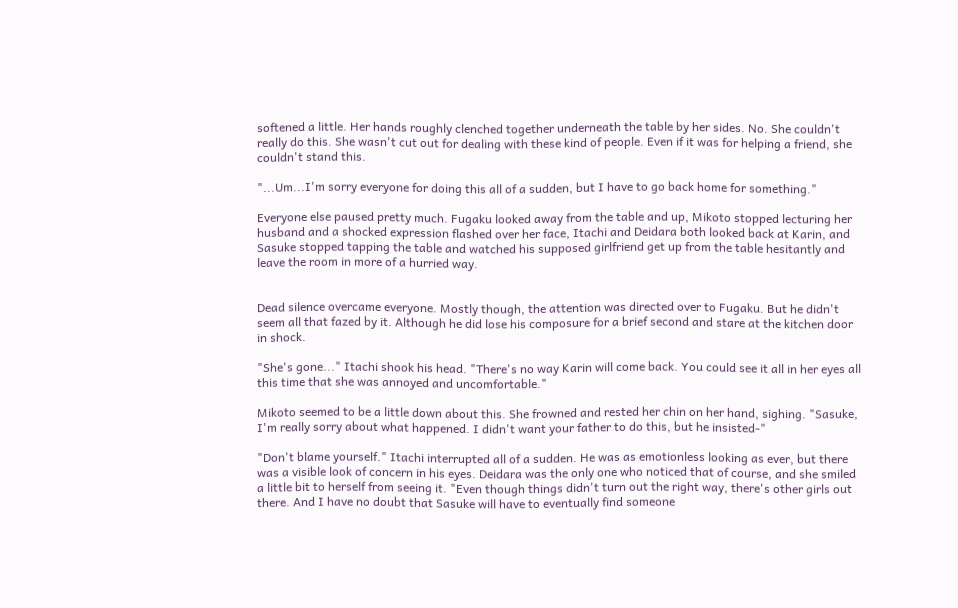softened a little. Her hands roughly clenched together underneath the table by her sides. No. She couldn't really do this. She wasn't cut out for dealing with these kind of people. Even if it was for helping a friend, she couldn't stand this.

"...Um...I'm sorry everyone for doing this all of a sudden, but I have to go back home for something."

Everyone else paused pretty much. Fugaku looked away from the table and up, Mikoto stopped lecturing her husband and a shocked expression flashed over her face, Itachi and Deidara both looked back at Karin, and Sasuke stopped tapping the table and watched his supposed girlfriend get up from the table hesitantly and leave the room in more of a hurried way.


Dead silence overcame everyone. Mostly though, the attention was directed over to Fugaku. But he didn't seem all that fazed by it. Although he did lose his composure for a brief second and stare at the kitchen door in shock.

"She's gone..." Itachi shook his head. "There's no way Karin will come back. You could see it all in her eyes all this time that she was annoyed and uncomfortable."

Mikoto seemed to be a little down about this. She frowned and rested her chin on her hand, sighing. "Sasuke, I'm really sorry about what happened. I didn't want your father to do this, but he insisted-"

"Don't blame yourself." Itachi interrupted all of a sudden. He was as emotionless looking as ever, but there was a visible look of concern in his eyes. Deidara was the only one who noticed that of course, and she smiled a little bit to herself from seeing it. "Even though things didn't turn out the right way, there's other girls out there. And I have no doubt that Sasuke will have to eventually find someone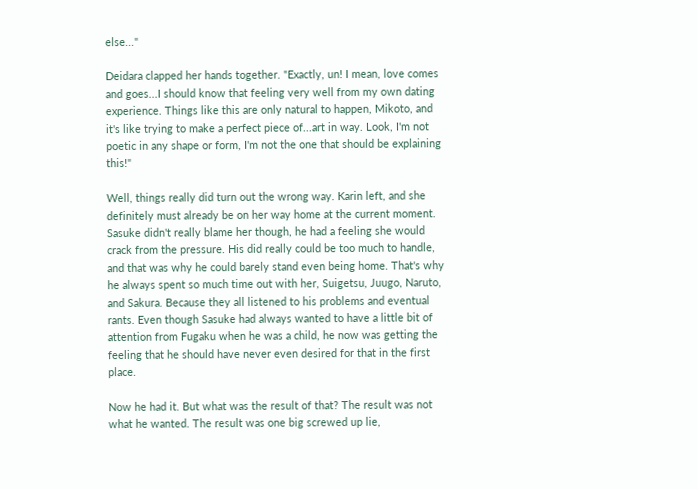else..."

Deidara clapped her hands together. "Exactly, un! I mean, love comes and goes...I should know that feeling very well from my own dating experience. Things like this are only natural to happen, Mikoto, and it's like trying to make a perfect piece of...art in way. Look, I'm not poetic in any shape or form, I'm not the one that should be explaining this!"

Well, things really did turn out the wrong way. Karin left, and she definitely must already be on her way home at the current moment. Sasuke didn't really blame her though, he had a feeling she would crack from the pressure. His did really could be too much to handle, and that was why he could barely stand even being home. That's why he always spent so much time out with her, Suigetsu, Juugo, Naruto, and Sakura. Because they all listened to his problems and eventual rants. Even though Sasuke had always wanted to have a little bit of attention from Fugaku when he was a child, he now was getting the feeling that he should have never even desired for that in the first place.

Now he had it. But what was the result of that? The result was not what he wanted. The result was one big screwed up lie,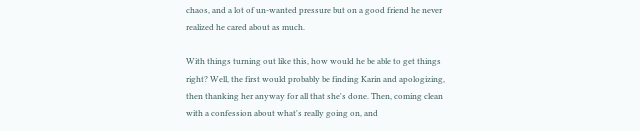chaos, and a lot of un-wanted pressure but on a good friend he never realized he cared about as much.

With things turning out like this, how would he be able to get things right? Well, the first would probably be finding Karin and apologizing, then thanking her anyway for all that she's done. Then, coming clean with a confession about what's really going on, and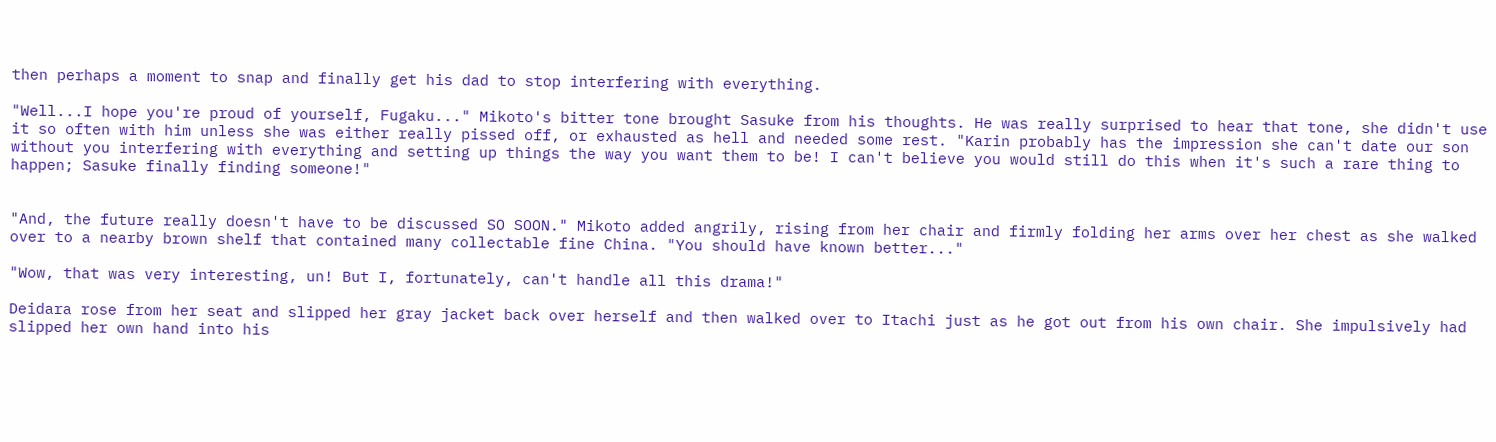then perhaps a moment to snap and finally get his dad to stop interfering with everything.

"Well...I hope you're proud of yourself, Fugaku..." Mikoto's bitter tone brought Sasuke from his thoughts. He was really surprised to hear that tone, she didn't use it so often with him unless she was either really pissed off, or exhausted as hell and needed some rest. "Karin probably has the impression she can't date our son without you interfering with everything and setting up things the way you want them to be! I can't believe you would still do this when it's such a rare thing to happen; Sasuke finally finding someone!"


"And, the future really doesn't have to be discussed SO SOON." Mikoto added angrily, rising from her chair and firmly folding her arms over her chest as she walked over to a nearby brown shelf that contained many collectable fine China. "You should have known better..."

"Wow, that was very interesting, un! But I, fortunately, can't handle all this drama!"

Deidara rose from her seat and slipped her gray jacket back over herself and then walked over to Itachi just as he got out from his own chair. She impulsively had slipped her own hand into his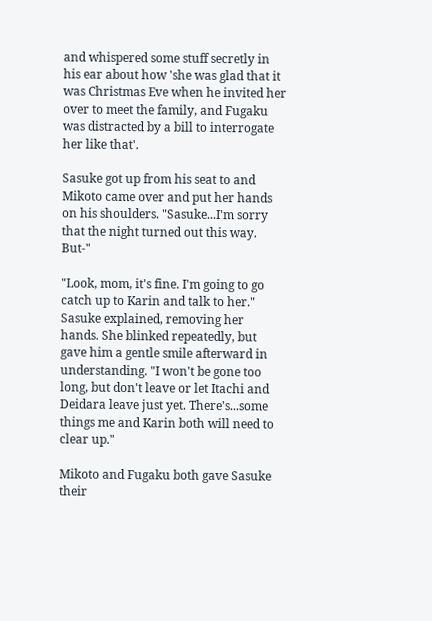and whispered some stuff secretly in his ear about how 'she was glad that it was Christmas Eve when he invited her over to meet the family, and Fugaku was distracted by a bill to interrogate her like that'.

Sasuke got up from his seat to and Mikoto came over and put her hands on his shoulders. "Sasuke...I'm sorry that the night turned out this way. But-"

"Look, mom, it's fine. I'm going to go catch up to Karin and talk to her." Sasuke explained, removing her hands. She blinked repeatedly, but gave him a gentle smile afterward in understanding. "I won't be gone too long, but don't leave or let Itachi and Deidara leave just yet. There's...some things me and Karin both will need to clear up."

Mikoto and Fugaku both gave Sasuke their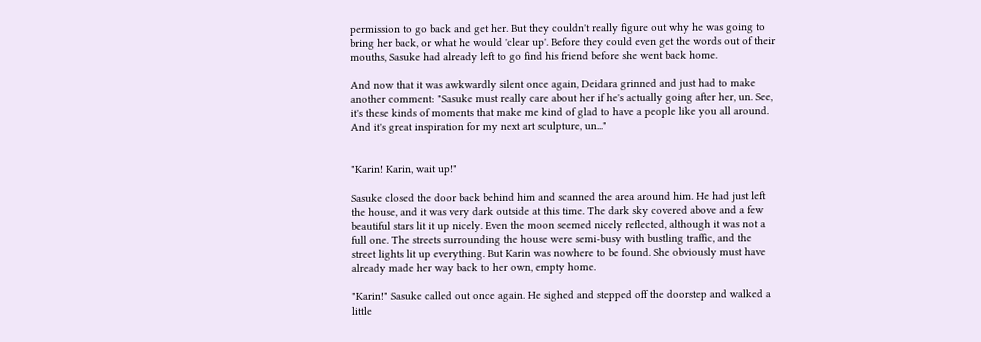permission to go back and get her. But they couldn't really figure out why he was going to bring her back, or what he would 'clear up'. Before they could even get the words out of their mouths, Sasuke had already left to go find his friend before she went back home.

And now that it was awkwardly silent once again, Deidara grinned and just had to make another comment: "Sasuke must really care about her if he's actually going after her, un. See, it's these kinds of moments that make me kind of glad to have a people like you all around. And it's great inspiration for my next art sculpture, un..."


"Karin! Karin, wait up!"

Sasuke closed the door back behind him and scanned the area around him. He had just left the house, and it was very dark outside at this time. The dark sky covered above and a few beautiful stars lit it up nicely. Even the moon seemed nicely reflected, although it was not a full one. The streets surrounding the house were semi-busy with bustling traffic, and the street lights lit up everything. But Karin was nowhere to be found. She obviously must have already made her way back to her own, empty home.

"Karin!" Sasuke called out once again. He sighed and stepped off the doorstep and walked a little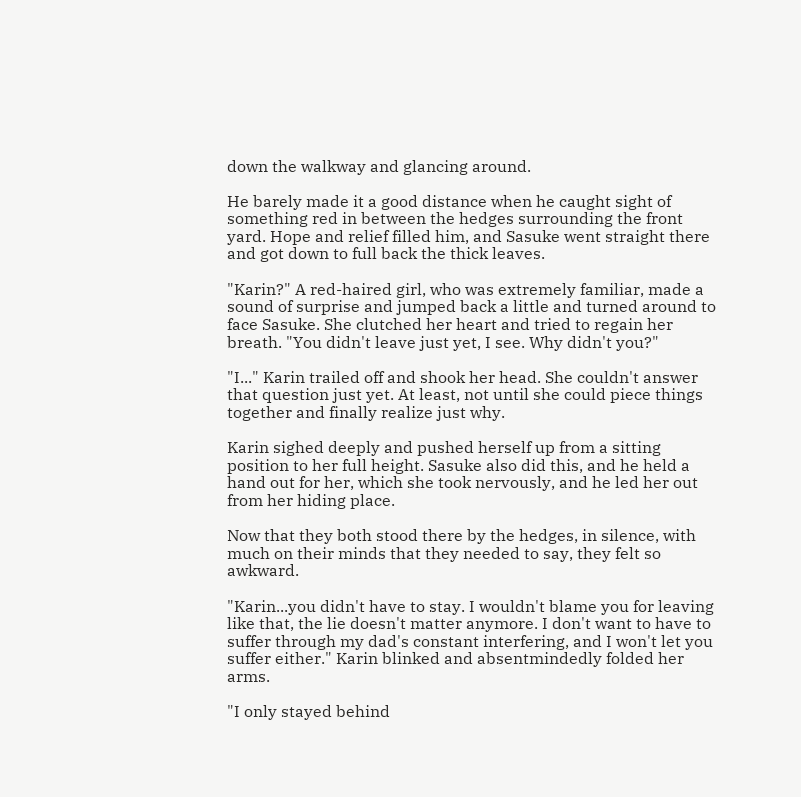down the walkway and glancing around.

He barely made it a good distance when he caught sight of something red in between the hedges surrounding the front yard. Hope and relief filled him, and Sasuke went straight there and got down to full back the thick leaves.

"Karin?" A red-haired girl, who was extremely familiar, made a sound of surprise and jumped back a little and turned around to face Sasuke. She clutched her heart and tried to regain her breath. "You didn't leave just yet, I see. Why didn't you?"

"I..." Karin trailed off and shook her head. She couldn't answer that question just yet. At least, not until she could piece things together and finally realize just why.

Karin sighed deeply and pushed herself up from a sitting position to her full height. Sasuke also did this, and he held a hand out for her, which she took nervously, and he led her out from her hiding place.

Now that they both stood there by the hedges, in silence, with much on their minds that they needed to say, they felt so awkward.

"Karin...you didn't have to stay. I wouldn't blame you for leaving like that, the lie doesn't matter anymore. I don't want to have to suffer through my dad's constant interfering, and I won't let you suffer either." Karin blinked and absentmindedly folded her arms.

"I only stayed behind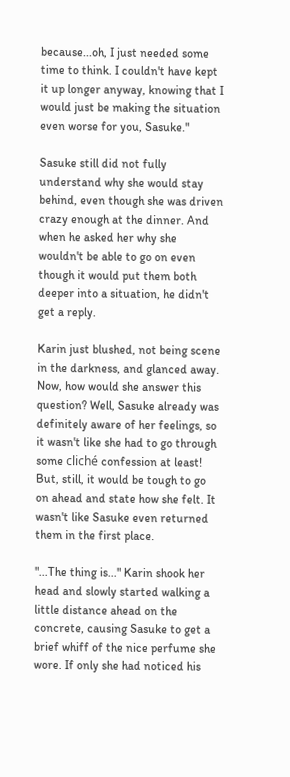because...oh, I just needed some time to think. I couldn't have kept it up longer anyway, knowing that I would just be making the situation even worse for you, Sasuke."

Sasuke still did not fully understand why she would stay behind, even though she was driven crazy enough at the dinner. And when he asked her why she wouldn't be able to go on even though it would put them both deeper into a situation, he didn't get a reply.

Karin just blushed, not being scene in the darkness, and glanced away. Now, how would she answer this question? Well, Sasuke already was definitely aware of her feelings, so it wasn't like she had to go through some cliché confession at least! But, still, it would be tough to go on ahead and state how she felt. It wasn't like Sasuke even returned them in the first place.

"...The thing is..." Karin shook her head and slowly started walking a little distance ahead on the concrete, causing Sasuke to get a brief whiff of the nice perfume she wore. If only she had noticed his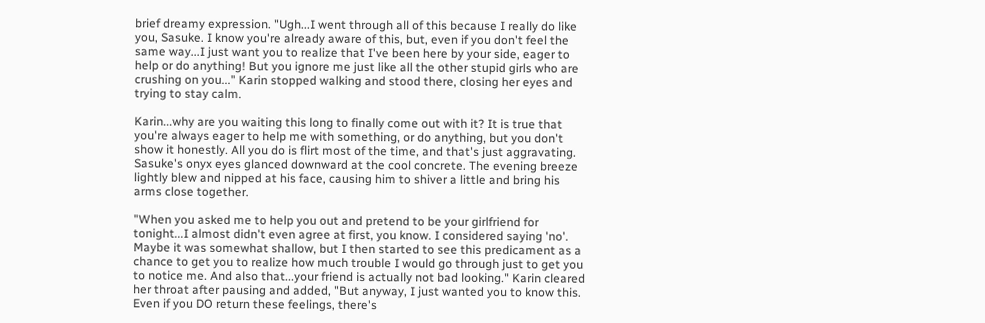brief dreamy expression. "Ugh...I went through all of this because I really do like you, Sasuke. I know you're already aware of this, but, even if you don't feel the same way...I just want you to realize that I've been here by your side, eager to help or do anything! But you ignore me just like all the other stupid girls who are crushing on you..." Karin stopped walking and stood there, closing her eyes and trying to stay calm.

Karin...why are you waiting this long to finally come out with it? It is true that you're always eager to help me with something, or do anything, but you don't show it honestly. All you do is flirt most of the time, and that's just aggravating. Sasuke's onyx eyes glanced downward at the cool concrete. The evening breeze lightly blew and nipped at his face, causing him to shiver a little and bring his arms close together.

"When you asked me to help you out and pretend to be your girlfriend for tonight...I almost didn't even agree at first, you know. I considered saying 'no'. Maybe it was somewhat shallow, but I then started to see this predicament as a chance to get you to realize how much trouble I would go through just to get you to notice me. And also that...your friend is actually not bad looking." Karin cleared her throat after pausing and added, "But anyway, I just wanted you to know this. Even if you DO return these feelings, there's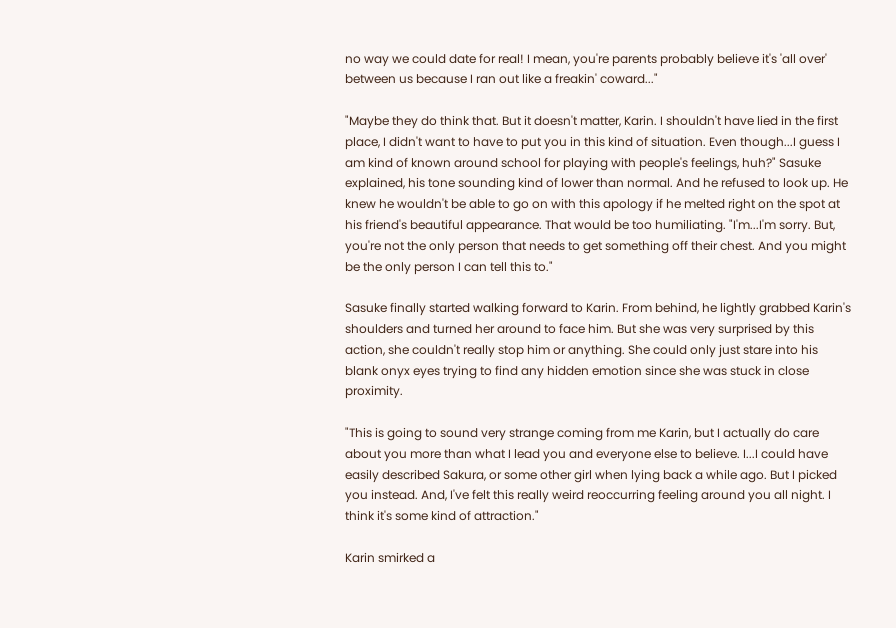no way we could date for real! I mean, you're parents probably believe it's 'all over' between us because I ran out like a freakin' coward..."

"Maybe they do think that. But it doesn't matter, Karin. I shouldn't have lied in the first place, I didn't want to have to put you in this kind of situation. Even though...I guess I am kind of known around school for playing with people's feelings, huh?" Sasuke explained, his tone sounding kind of lower than normal. And he refused to look up. He knew he wouldn't be able to go on with this apology if he melted right on the spot at his friend's beautiful appearance. That would be too humiliating. "I'm...I'm sorry. But, you're not the only person that needs to get something off their chest. And you might be the only person I can tell this to."

Sasuke finally started walking forward to Karin. From behind, he lightly grabbed Karin's shoulders and turned her around to face him. But she was very surprised by this action, she couldn't really stop him or anything. She could only just stare into his blank onyx eyes trying to find any hidden emotion since she was stuck in close proximity.

"This is going to sound very strange coming from me Karin, but I actually do care about you more than what I lead you and everyone else to believe. I...I could have easily described Sakura, or some other girl when lying back a while ago. But I picked you instead. And, I've felt this really weird reoccurring feeling around you all night. I think it's some kind of attraction."

Karin smirked a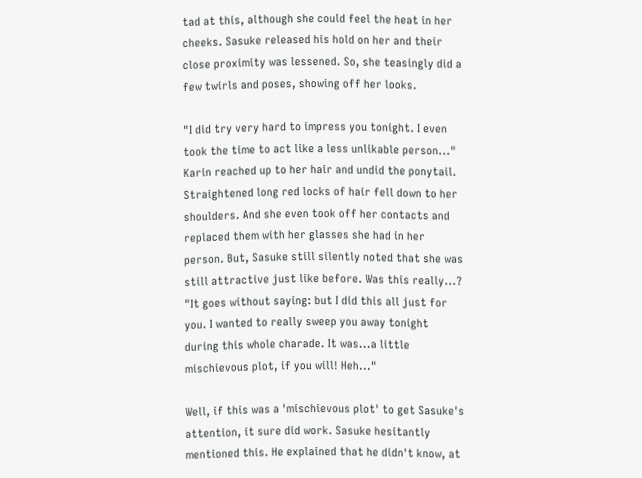tad at this, although she could feel the heat in her cheeks. Sasuke released his hold on her and their close proximity was lessened. So, she teasingly did a few twirls and poses, showing off her looks.

"I did try very hard to impress you tonight. I even took the time to act like a less unlikable person..." Karin reached up to her hair and undid the ponytail. Straightened long red locks of hair fell down to her shoulders. And she even took off her contacts and replaced them with her glasses she had in her person. But, Sasuke still silently noted that she was still attractive just like before. Was this really...? "It goes without saying: but I did this all just for you. I wanted to really sweep you away tonight during this whole charade. It was...a little mischievous plot, if you will! Heh..."

Well, if this was a 'mischievous plot' to get Sasuke's attention, it sure did work. Sasuke hesitantly mentioned this. He explained that he didn't know, at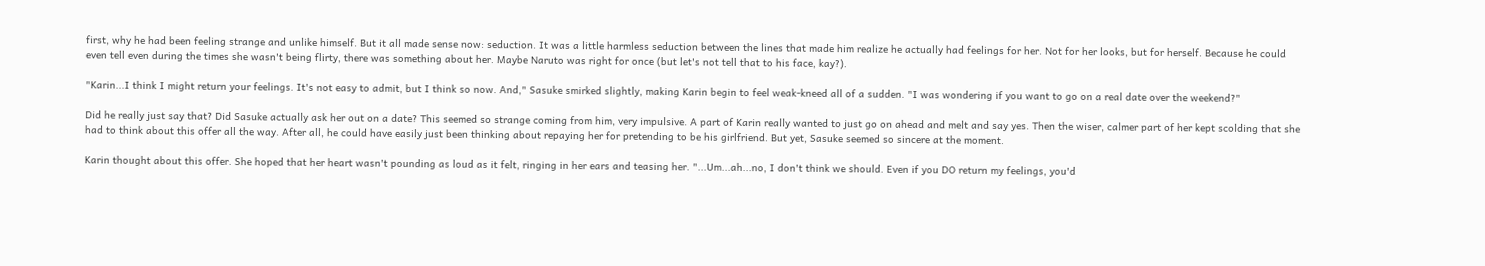first, why he had been feeling strange and unlike himself. But it all made sense now: seduction. It was a little harmless seduction between the lines that made him realize he actually had feelings for her. Not for her looks, but for herself. Because he could even tell even during the times she wasn't being flirty, there was something about her. Maybe Naruto was right for once (but let's not tell that to his face, kay?).

"Karin...I think I might return your feelings. It's not easy to admit, but I think so now. And," Sasuke smirked slightly, making Karin begin to feel weak-kneed all of a sudden. "I was wondering if you want to go on a real date over the weekend?"

Did he really just say that? Did Sasuke actually ask her out on a date? This seemed so strange coming from him, very impulsive. A part of Karin really wanted to just go on ahead and melt and say yes. Then the wiser, calmer part of her kept scolding that she had to think about this offer all the way. After all, he could have easily just been thinking about repaying her for pretending to be his girlfriend. But yet, Sasuke seemed so sincere at the moment.

Karin thought about this offer. She hoped that her heart wasn't pounding as loud as it felt, ringing in her ears and teasing her. "...Um...ah...no, I don't think we should. Even if you DO return my feelings, you'd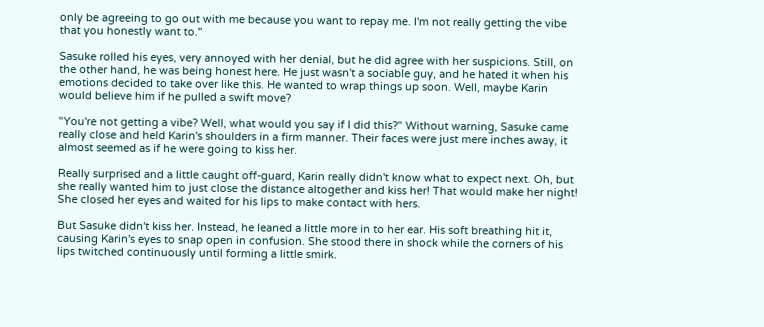only be agreeing to go out with me because you want to repay me. I'm not really getting the vibe that you honestly want to."

Sasuke rolled his eyes, very annoyed with her denial, but he did agree with her suspicions. Still, on the other hand, he was being honest here. He just wasn't a sociable guy, and he hated it when his emotions decided to take over like this. He wanted to wrap things up soon. Well, maybe Karin would believe him if he pulled a swift move?

"You're not getting a vibe? Well, what would you say if I did this?" Without warning, Sasuke came really close and held Karin's shoulders in a firm manner. Their faces were just mere inches away, it almost seemed as if he were going to kiss her.

Really surprised and a little caught off-guard, Karin really didn't know what to expect next. Oh, but she really wanted him to just close the distance altogether and kiss her! That would make her night! She closed her eyes and waited for his lips to make contact with hers.

But Sasuke didn't kiss her. Instead, he leaned a little more in to her ear. His soft breathing hit it, causing Karin's eyes to snap open in confusion. She stood there in shock while the corners of his lips twitched continuously until forming a little smirk.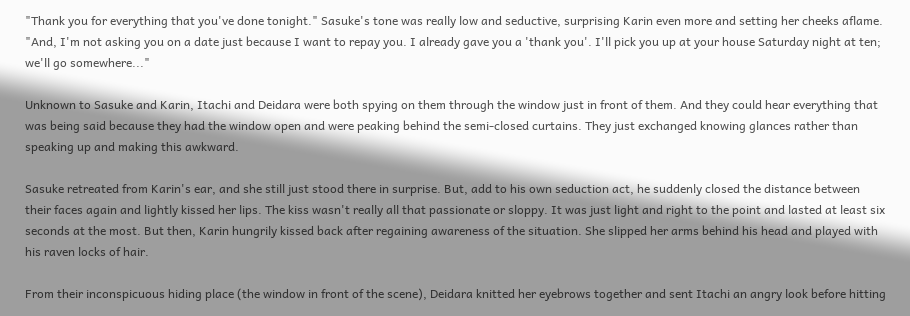"Thank you for everything that you've done tonight." Sasuke's tone was really low and seductive, surprising Karin even more and setting her cheeks aflame. "And, I'm not asking you on a date just because I want to repay you. I already gave you a 'thank you'. I'll pick you up at your house Saturday night at ten; we'll go somewhere..."

Unknown to Sasuke and Karin, Itachi and Deidara were both spying on them through the window just in front of them. And they could hear everything that was being said because they had the window open and were peaking behind the semi-closed curtains. They just exchanged knowing glances rather than speaking up and making this awkward.

Sasuke retreated from Karin's ear, and she still just stood there in surprise. But, add to his own seduction act, he suddenly closed the distance between their faces again and lightly kissed her lips. The kiss wasn't really all that passionate or sloppy. It was just light and right to the point and lasted at least six seconds at the most. But then, Karin hungrily kissed back after regaining awareness of the situation. She slipped her arms behind his head and played with his raven locks of hair.

From their inconspicuous hiding place (the window in front of the scene), Deidara knitted her eyebrows together and sent Itachi an angry look before hitting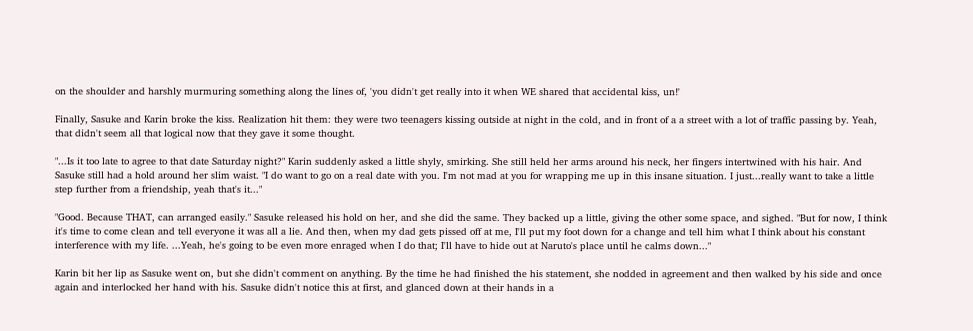on the shoulder and harshly murmuring something along the lines of, 'you didn't get really into it when WE shared that accidental kiss, un!'

Finally, Sasuke and Karin broke the kiss. Realization hit them: they were two teenagers kissing outside at night in the cold, and in front of a a street with a lot of traffic passing by. Yeah, that didn't seem all that logical now that they gave it some thought.

"...Is it too late to agree to that date Saturday night?" Karin suddenly asked a little shyly, smirking. She still held her arms around his neck, her fingers intertwined with his hair. And Sasuke still had a hold around her slim waist. "I do want to go on a real date with you. I'm not mad at you for wrapping me up in this insane situation. I just...really want to take a little step further from a friendship, yeah that's it..."

"Good. Because THAT, can arranged easily." Sasuke released his hold on her, and she did the same. They backed up a little, giving the other some space, and sighed. "But for now, I think it's time to come clean and tell everyone it was all a lie. And then, when my dad gets pissed off at me, I'll put my foot down for a change and tell him what I think about his constant interference with my life. ...Yeah, he's going to be even more enraged when I do that; I'll have to hide out at Naruto's place until he calms down..."

Karin bit her lip as Sasuke went on, but she didn't comment on anything. By the time he had finished the his statement, she nodded in agreement and then walked by his side and once again and interlocked her hand with his. Sasuke didn't notice this at first, and glanced down at their hands in a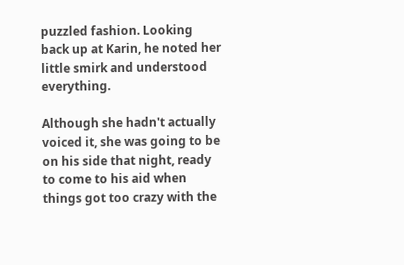puzzled fashion. Looking back up at Karin, he noted her little smirk and understood everything.

Although she hadn't actually voiced it, she was going to be on his side that night, ready to come to his aid when things got too crazy with the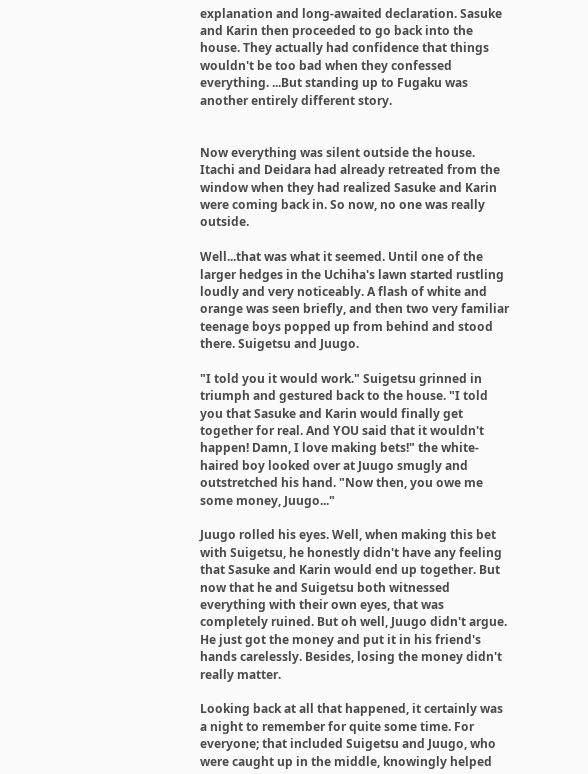explanation and long-awaited declaration. Sasuke and Karin then proceeded to go back into the house. They actually had confidence that things wouldn't be too bad when they confessed everything. ...But standing up to Fugaku was another entirely different story.


Now everything was silent outside the house. Itachi and Deidara had already retreated from the window when they had realized Sasuke and Karin were coming back in. So now, no one was really outside.

Well...that was what it seemed. Until one of the larger hedges in the Uchiha's lawn started rustling loudly and very noticeably. A flash of white and orange was seen briefly, and then two very familiar teenage boys popped up from behind and stood there. Suigetsu and Juugo.

"I told you it would work." Suigetsu grinned in triumph and gestured back to the house. "I told you that Sasuke and Karin would finally get together for real. And YOU said that it wouldn't happen! Damn, I love making bets!" the white-haired boy looked over at Juugo smugly and outstretched his hand. "Now then, you owe me some money, Juugo..."

Juugo rolled his eyes. Well, when making this bet with Suigetsu, he honestly didn't have any feeling that Sasuke and Karin would end up together. But now that he and Suigetsu both witnessed everything with their own eyes, that was completely ruined. But oh well, Juugo didn't argue. He just got the money and put it in his friend's hands carelessly. Besides, losing the money didn't really matter.

Looking back at all that happened, it certainly was a night to remember for quite some time. For everyone; that included Suigetsu and Juugo, who were caught up in the middle, knowingly helped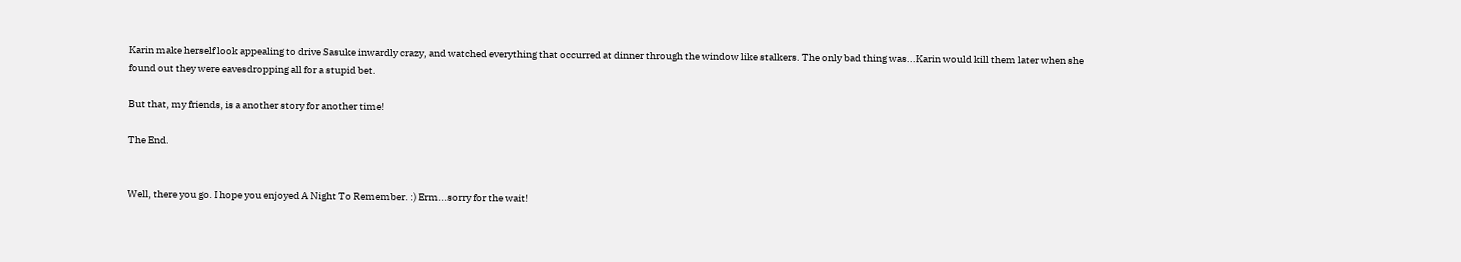Karin make herself look appealing to drive Sasuke inwardly crazy, and watched everything that occurred at dinner through the window like stalkers. The only bad thing was...Karin would kill them later when she found out they were eavesdropping all for a stupid bet.

But that, my friends, is a another story for another time!

The End.


Well, there you go. I hope you enjoyed A Night To Remember. :) Erm...sorry for the wait!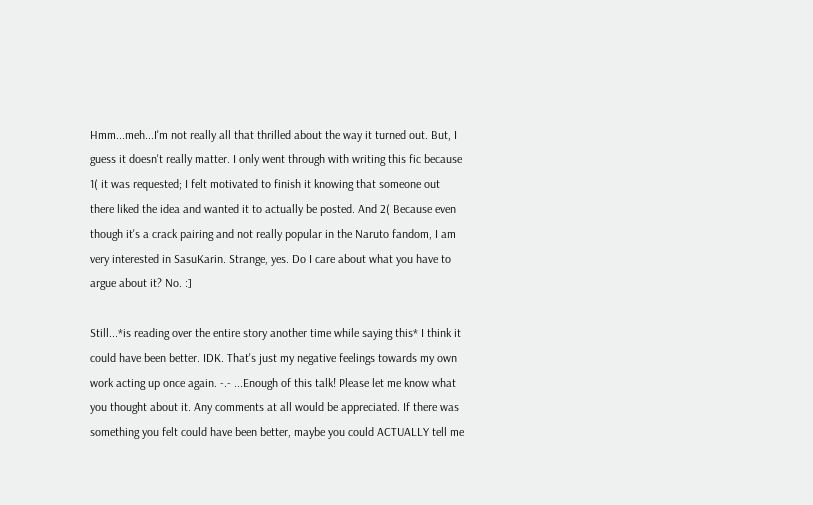Hmm...meh...I'm not really all that thrilled about the way it turned out. But, I guess it doesn't really matter. I only went through with writing this fic because 1( it was requested; I felt motivated to finish it knowing that someone out there liked the idea and wanted it to actually be posted. And 2( Because even though it's a crack pairing and not really popular in the Naruto fandom, I am very interested in SasuKarin. Strange, yes. Do I care about what you have to argue about it? No. :]

Still...*is reading over the entire story another time while saying this* I think it could have been better. IDK. That's just my negative feelings towards my own work acting up once again. -.- ...Enough of this talk! Please let me know what you thought about it. Any comments at all would be appreciated. If there was something you felt could have been better, maybe you could ACTUALLY tell me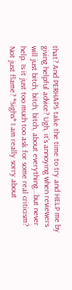that? And PERHAPS take the time to try and HELP me by giving helpful advice? Ugh, it's annoying when reviewers will just bitch, bitch, bitch, about everything...but never help. Is it just too much too ask for some real criticism? Not just flame? *Sighs* I am really sorry about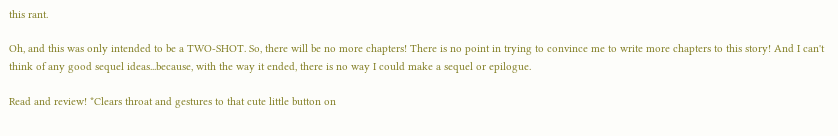this rant.

Oh, and this was only intended to be a TWO-SHOT. So, there will be no more chapters! There is no point in trying to convince me to write more chapters to this story! And I can't think of any good sequel ideas...because, with the way it ended, there is no way I could make a sequel or epilogue.

Read and review! *Clears throat and gestures to that cute little button on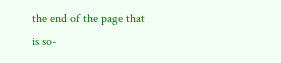the end of the page that is so-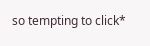so tempting to click*